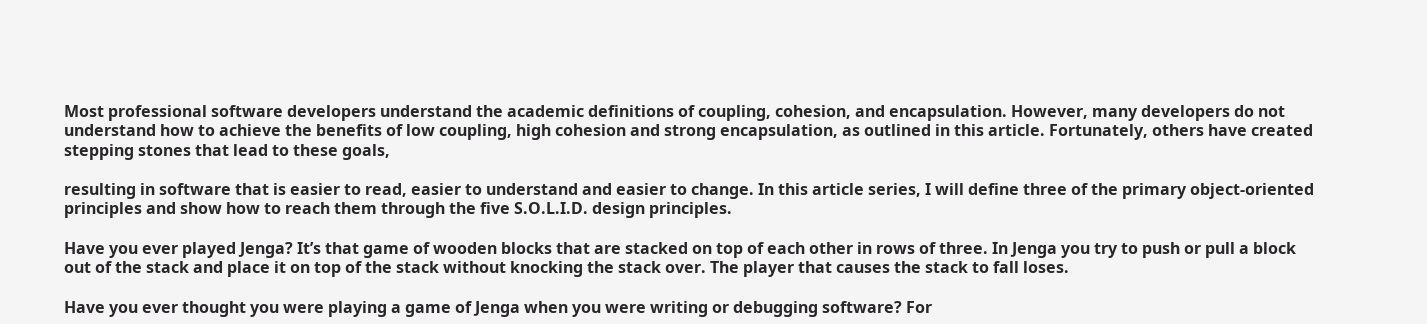Most professional software developers understand the academic definitions of coupling, cohesion, and encapsulation. However, many developers do not understand how to achieve the benefits of low coupling, high cohesion and strong encapsulation, as outlined in this article. Fortunately, others have created stepping stones that lead to these goals,

resulting in software that is easier to read, easier to understand and easier to change. In this article series, I will define three of the primary object-oriented principles and show how to reach them through the five S.O.L.I.D. design principles.

Have you ever played Jenga? It’s that game of wooden blocks that are stacked on top of each other in rows of three. In Jenga you try to push or pull a block out of the stack and place it on top of the stack without knocking the stack over. The player that causes the stack to fall loses.

Have you ever thought you were playing a game of Jenga when you were writing or debugging software? For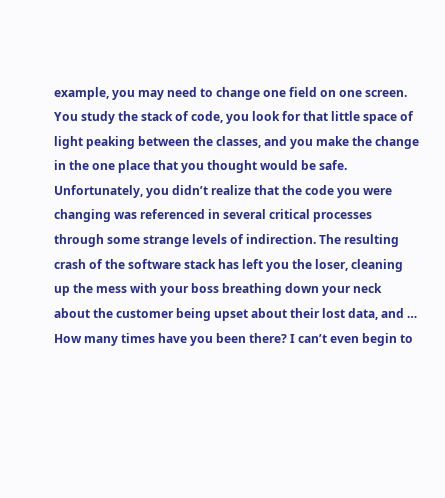example, you may need to change one field on one screen. You study the stack of code, you look for that little space of light peaking between the classes, and you make the change in the one place that you thought would be safe. Unfortunately, you didn’t realize that the code you were changing was referenced in several critical processes through some strange levels of indirection. The resulting crash of the software stack has left you the loser, cleaning up the mess with your boss breathing down your neck about the customer being upset about their lost data, and … How many times have you been there? I can’t even begin to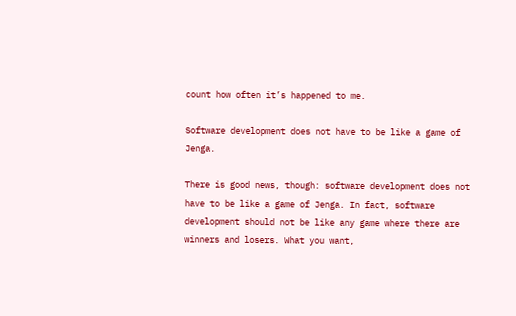count how often it’s happened to me.

Software development does not have to be like a game of Jenga.

There is good news, though: software development does not have to be like a game of Jenga. In fact, software development should not be like any game where there are winners and losers. What you want,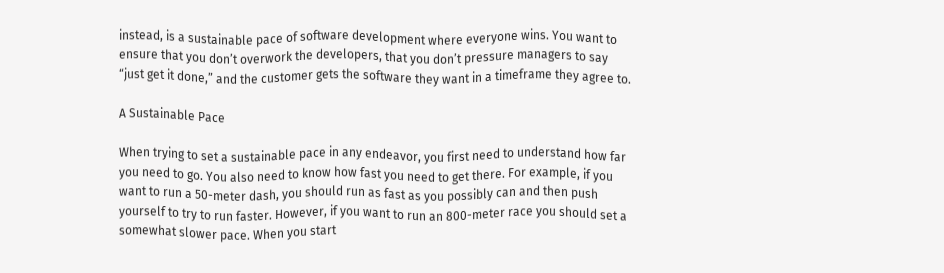instead, is a sustainable pace of software development where everyone wins. You want to ensure that you don’t overwork the developers, that you don’t pressure managers to say “just get it done,” and the customer gets the software they want in a timeframe they agree to.

A Sustainable Pace

When trying to set a sustainable pace in any endeavor, you first need to understand how far you need to go. You also need to know how fast you need to get there. For example, if you want to run a 50-meter dash, you should run as fast as you possibly can and then push yourself to try to run faster. However, if you want to run an 800-meter race you should set a somewhat slower pace. When you start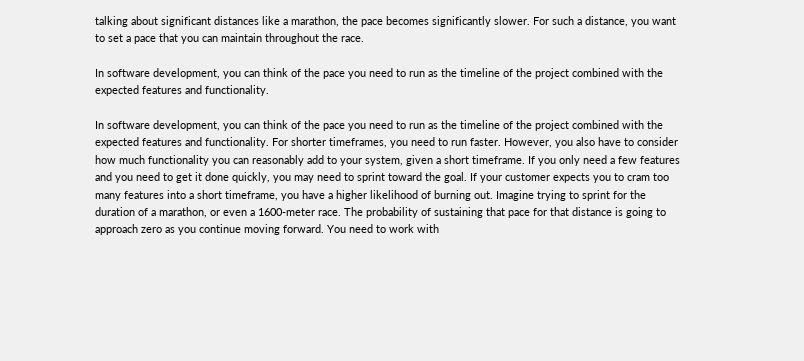talking about significant distances like a marathon, the pace becomes significantly slower. For such a distance, you want to set a pace that you can maintain throughout the race.

In software development, you can think of the pace you need to run as the timeline of the project combined with the expected features and functionality.

In software development, you can think of the pace you need to run as the timeline of the project combined with the expected features and functionality. For shorter timeframes, you need to run faster. However, you also have to consider how much functionality you can reasonably add to your system, given a short timeframe. If you only need a few features and you need to get it done quickly, you may need to sprint toward the goal. If your customer expects you to cram too many features into a short timeframe, you have a higher likelihood of burning out. Imagine trying to sprint for the duration of a marathon, or even a 1600-meter race. The probability of sustaining that pace for that distance is going to approach zero as you continue moving forward. You need to work with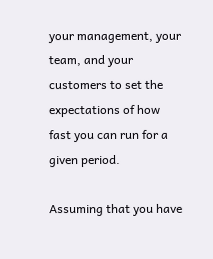your management, your team, and your customers to set the expectations of how fast you can run for a given period.

Assuming that you have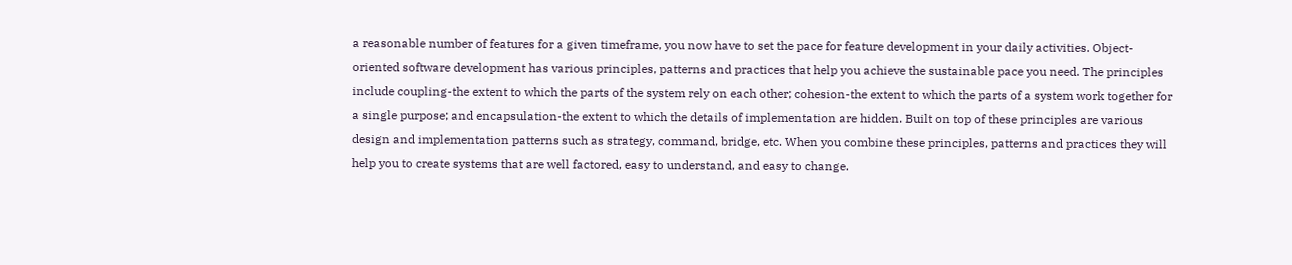a reasonable number of features for a given timeframe, you now have to set the pace for feature development in your daily activities. Object-oriented software development has various principles, patterns and practices that help you achieve the sustainable pace you need. The principles include coupling-the extent to which the parts of the system rely on each other; cohesion-the extent to which the parts of a system work together for a single purpose; and encapsulation-the extent to which the details of implementation are hidden. Built on top of these principles are various design and implementation patterns such as strategy, command, bridge, etc. When you combine these principles, patterns and practices they will help you to create systems that are well factored, easy to understand, and easy to change.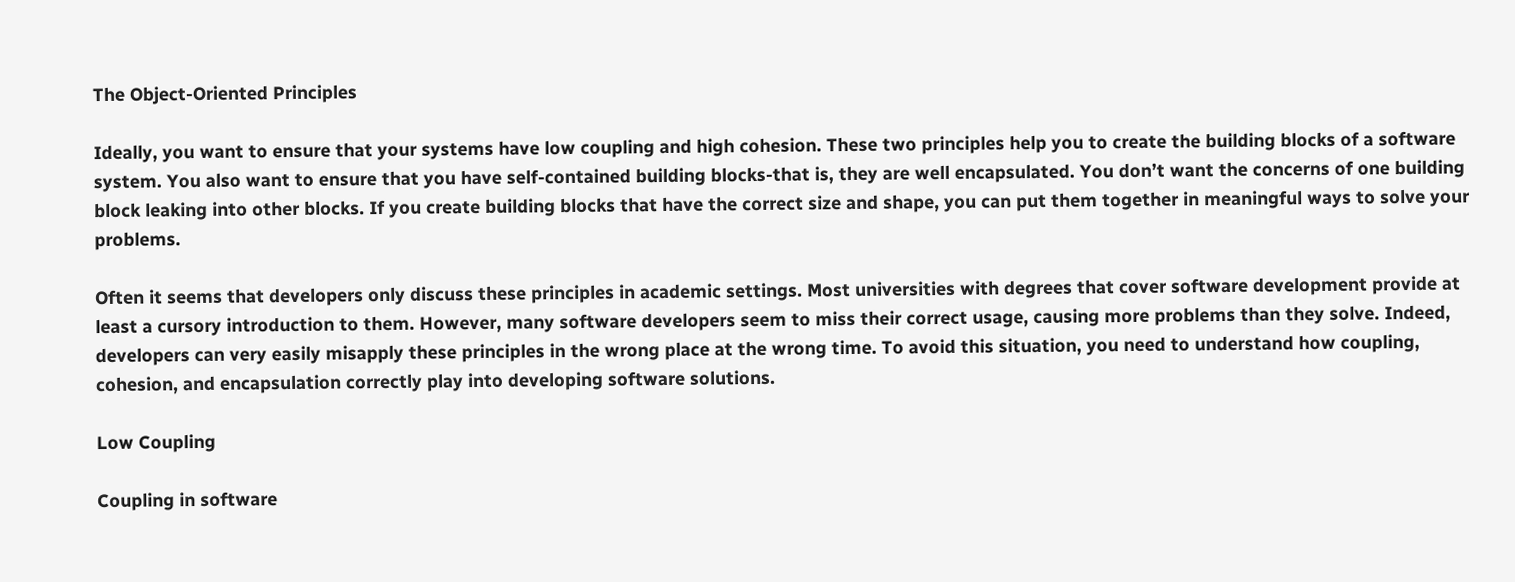The Object-Oriented Principles

Ideally, you want to ensure that your systems have low coupling and high cohesion. These two principles help you to create the building blocks of a software system. You also want to ensure that you have self-contained building blocks-that is, they are well encapsulated. You don’t want the concerns of one building block leaking into other blocks. If you create building blocks that have the correct size and shape, you can put them together in meaningful ways to solve your problems.

Often it seems that developers only discuss these principles in academic settings. Most universities with degrees that cover software development provide at least a cursory introduction to them. However, many software developers seem to miss their correct usage, causing more problems than they solve. Indeed, developers can very easily misapply these principles in the wrong place at the wrong time. To avoid this situation, you need to understand how coupling, cohesion, and encapsulation correctly play into developing software solutions.

Low Coupling

Coupling in software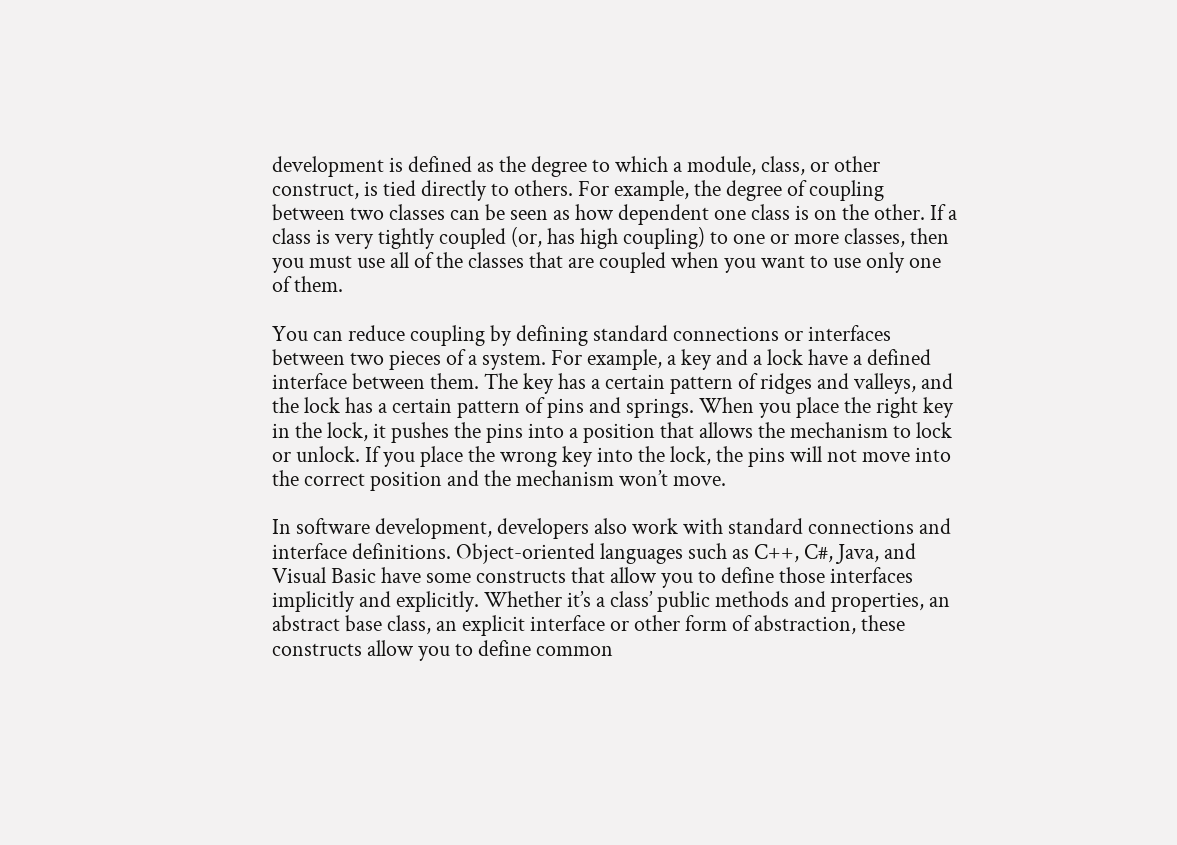development is defined as the degree to which a module, class, or other construct, is tied directly to others. For example, the degree of coupling between two classes can be seen as how dependent one class is on the other. If a class is very tightly coupled (or, has high coupling) to one or more classes, then you must use all of the classes that are coupled when you want to use only one of them.

You can reduce coupling by defining standard connections or interfaces between two pieces of a system. For example, a key and a lock have a defined interface between them. The key has a certain pattern of ridges and valleys, and the lock has a certain pattern of pins and springs. When you place the right key in the lock, it pushes the pins into a position that allows the mechanism to lock or unlock. If you place the wrong key into the lock, the pins will not move into the correct position and the mechanism won’t move.

In software development, developers also work with standard connections and interface definitions. Object-oriented languages such as C++, C#, Java, and Visual Basic have some constructs that allow you to define those interfaces implicitly and explicitly. Whether it’s a class’ public methods and properties, an abstract base class, an explicit interface or other form of abstraction, these constructs allow you to define common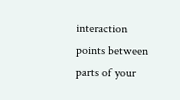interaction points between parts of your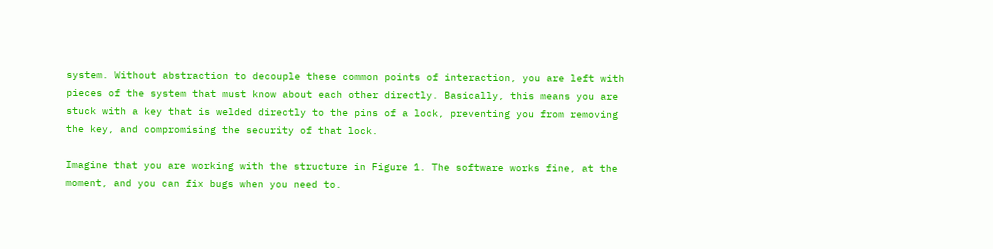system. Without abstraction to decouple these common points of interaction, you are left with pieces of the system that must know about each other directly. Basically, this means you are stuck with a key that is welded directly to the pins of a lock, preventing you from removing the key, and compromising the security of that lock.

Imagine that you are working with the structure in Figure 1. The software works fine, at the moment, and you can fix bugs when you need to.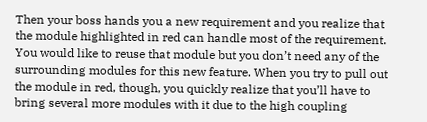Then your boss hands you a new requirement and you realize that the module highlighted in red can handle most of the requirement. You would like to reuse that module but you don’t need any of the surrounding modules for this new feature. When you try to pull out the module in red, though, you quickly realize that you’ll have to bring several more modules with it due to the high coupling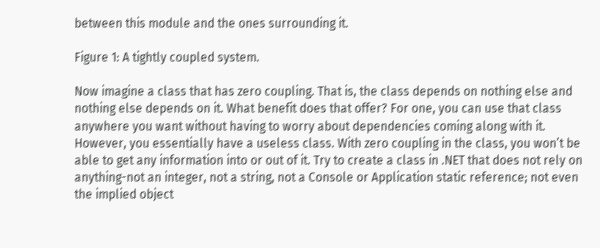between this module and the ones surrounding it.

Figure 1: A tightly coupled system.

Now imagine a class that has zero coupling. That is, the class depends on nothing else and nothing else depends on it. What benefit does that offer? For one, you can use that class anywhere you want without having to worry about dependencies coming along with it. However, you essentially have a useless class. With zero coupling in the class, you won’t be able to get any information into or out of it. Try to create a class in .NET that does not rely on anything-not an integer, not a string, not a Console or Application static reference; not even the implied object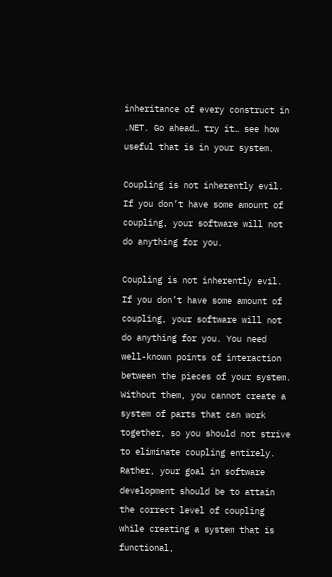inheritance of every construct in .NET. Go ahead… try it… see how useful that is in your system.

Coupling is not inherently evil. If you don’t have some amount of coupling, your software will not do anything for you.

Coupling is not inherently evil. If you don’t have some amount of coupling, your software will not do anything for you. You need well-known points of interaction between the pieces of your system. Without them, you cannot create a system of parts that can work together, so you should not strive to eliminate coupling entirely. Rather, your goal in software development should be to attain the correct level of coupling while creating a system that is functional,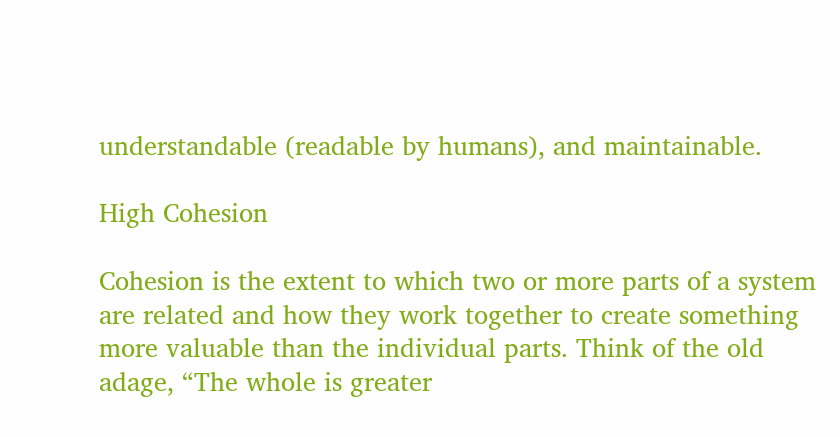understandable (readable by humans), and maintainable.

High Cohesion

Cohesion is the extent to which two or more parts of a system are related and how they work together to create something more valuable than the individual parts. Think of the old adage, “The whole is greater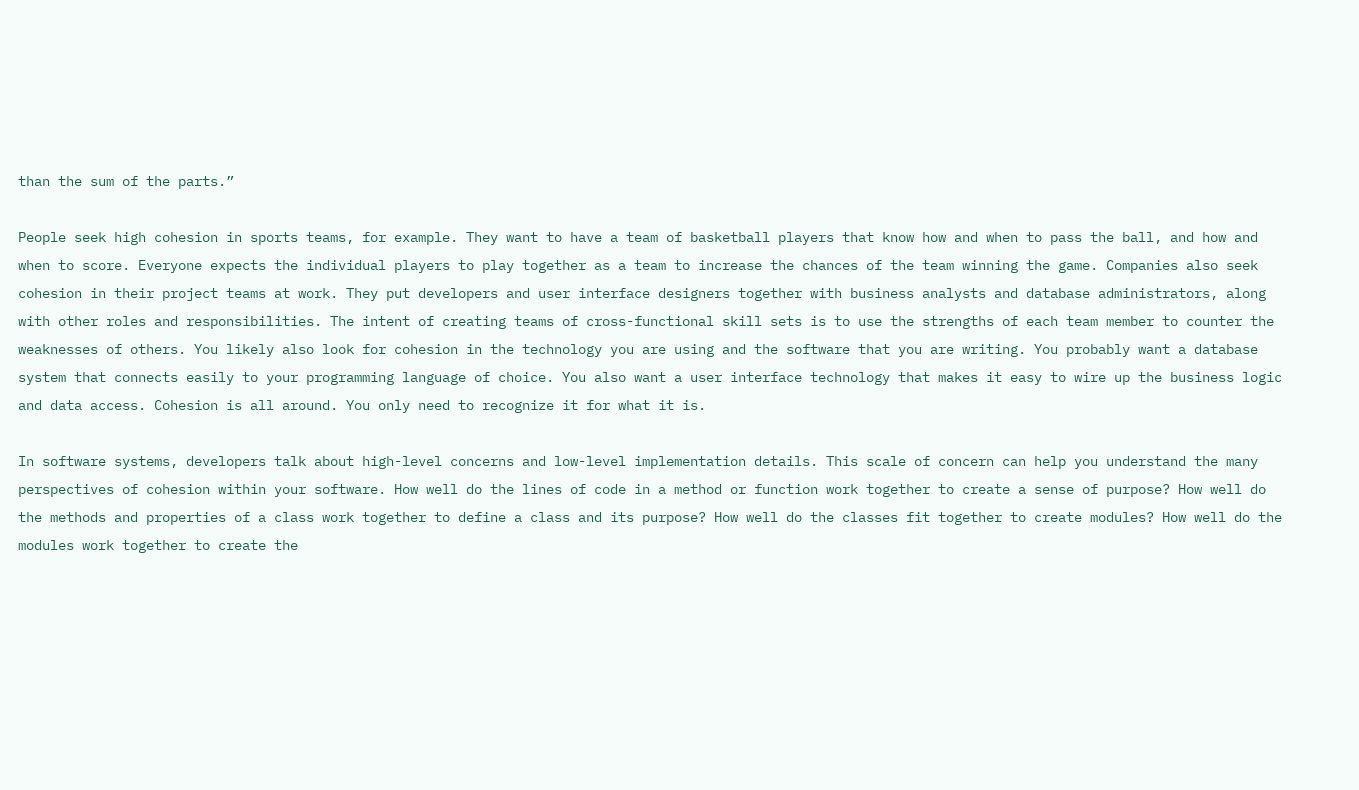than the sum of the parts.”

People seek high cohesion in sports teams, for example. They want to have a team of basketball players that know how and when to pass the ball, and how and when to score. Everyone expects the individual players to play together as a team to increase the chances of the team winning the game. Companies also seek cohesion in their project teams at work. They put developers and user interface designers together with business analysts and database administrators, along with other roles and responsibilities. The intent of creating teams of cross-functional skill sets is to use the strengths of each team member to counter the weaknesses of others. You likely also look for cohesion in the technology you are using and the software that you are writing. You probably want a database system that connects easily to your programming language of choice. You also want a user interface technology that makes it easy to wire up the business logic and data access. Cohesion is all around. You only need to recognize it for what it is.

In software systems, developers talk about high-level concerns and low-level implementation details. This scale of concern can help you understand the many perspectives of cohesion within your software. How well do the lines of code in a method or function work together to create a sense of purpose? How well do the methods and properties of a class work together to define a class and its purpose? How well do the classes fit together to create modules? How well do the modules work together to create the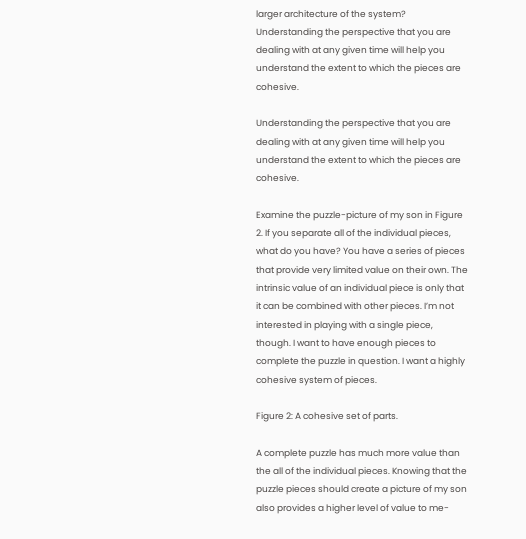larger architecture of the system? Understanding the perspective that you are dealing with at any given time will help you understand the extent to which the pieces are cohesive.

Understanding the perspective that you are dealing with at any given time will help you understand the extent to which the pieces are cohesive.

Examine the puzzle-picture of my son in Figure 2. If you separate all of the individual pieces, what do you have? You have a series of pieces that provide very limited value on their own. The intrinsic value of an individual piece is only that it can be combined with other pieces. I’m not interested in playing with a single piece, though. I want to have enough pieces to complete the puzzle in question. I want a highly cohesive system of pieces.

Figure 2: A cohesive set of parts.

A complete puzzle has much more value than the all of the individual pieces. Knowing that the puzzle pieces should create a picture of my son also provides a higher level of value to me-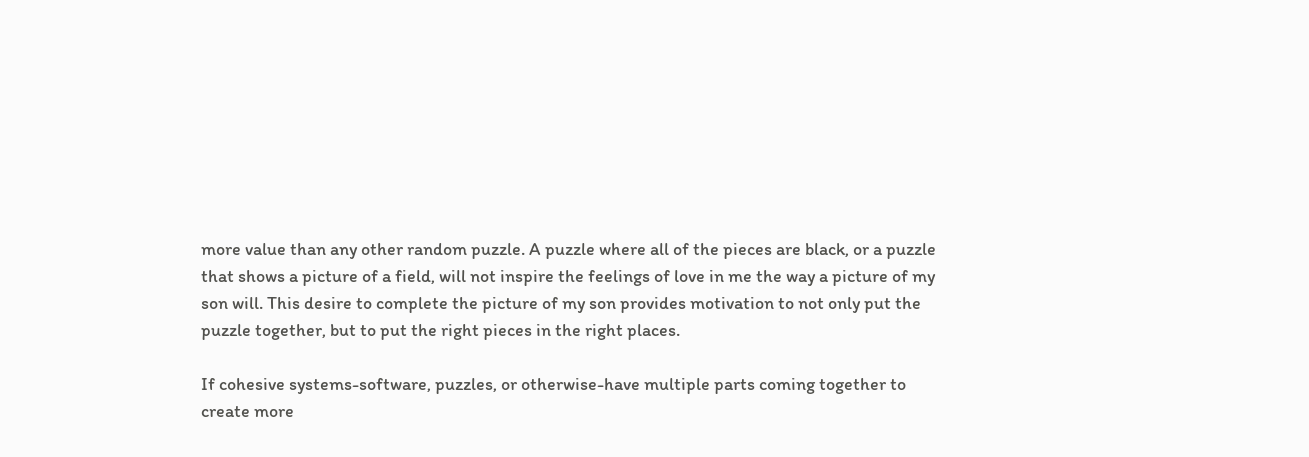more value than any other random puzzle. A puzzle where all of the pieces are black, or a puzzle that shows a picture of a field, will not inspire the feelings of love in me the way a picture of my son will. This desire to complete the picture of my son provides motivation to not only put the puzzle together, but to put the right pieces in the right places.

If cohesive systems-software, puzzles, or otherwise-have multiple parts coming together to create more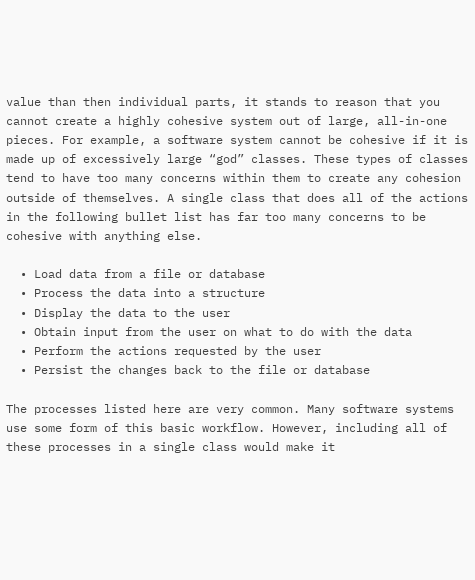value than then individual parts, it stands to reason that you cannot create a highly cohesive system out of large, all-in-one pieces. For example, a software system cannot be cohesive if it is made up of excessively large “god” classes. These types of classes tend to have too many concerns within them to create any cohesion outside of themselves. A single class that does all of the actions in the following bullet list has far too many concerns to be cohesive with anything else.

  • Load data from a file or database
  • Process the data into a structure
  • Display the data to the user
  • Obtain input from the user on what to do with the data
  • Perform the actions requested by the user
  • Persist the changes back to the file or database

The processes listed here are very common. Many software systems use some form of this basic workflow. However, including all of these processes in a single class would make it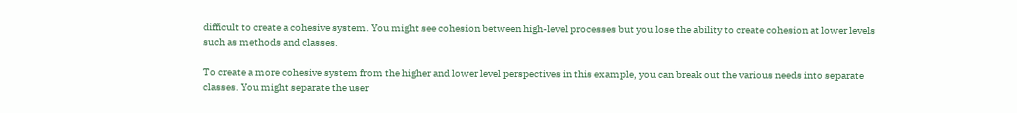difficult to create a cohesive system. You might see cohesion between high-level processes but you lose the ability to create cohesion at lower levels such as methods and classes.

To create a more cohesive system from the higher and lower level perspectives in this example, you can break out the various needs into separate classes. You might separate the user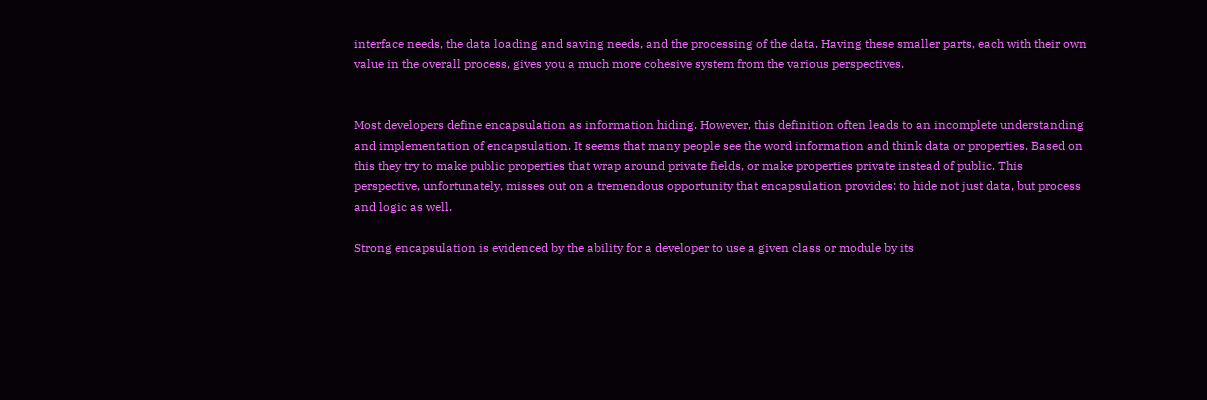interface needs, the data loading and saving needs, and the processing of the data. Having these smaller parts, each with their own value in the overall process, gives you a much more cohesive system from the various perspectives.


Most developers define encapsulation as information hiding. However, this definition often leads to an incomplete understanding and implementation of encapsulation. It seems that many people see the word information and think data or properties. Based on this they try to make public properties that wrap around private fields, or make properties private instead of public. This perspective, unfortunately, misses out on a tremendous opportunity that encapsulation provides: to hide not just data, but process and logic as well.

Strong encapsulation is evidenced by the ability for a developer to use a given class or module by its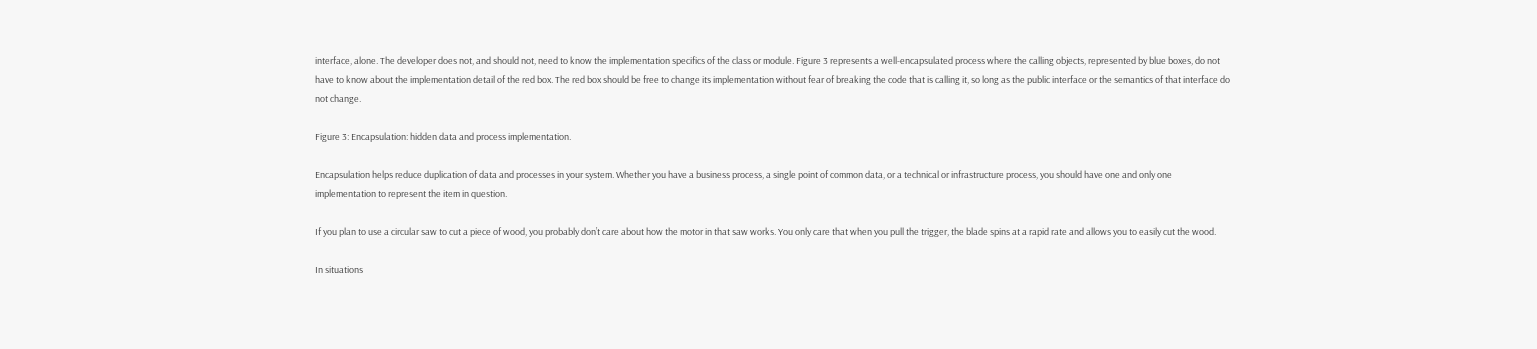interface, alone. The developer does not, and should not, need to know the implementation specifics of the class or module. Figure 3 represents a well-encapsulated process where the calling objects, represented by blue boxes, do not have to know about the implementation detail of the red box. The red box should be free to change its implementation without fear of breaking the code that is calling it, so long as the public interface or the semantics of that interface do not change.

Figure 3: Encapsulation: hidden data and process implementation.

Encapsulation helps reduce duplication of data and processes in your system. Whether you have a business process, a single point of common data, or a technical or infrastructure process, you should have one and only one implementation to represent the item in question.

If you plan to use a circular saw to cut a piece of wood, you probably don’t care about how the motor in that saw works. You only care that when you pull the trigger, the blade spins at a rapid rate and allows you to easily cut the wood.

In situations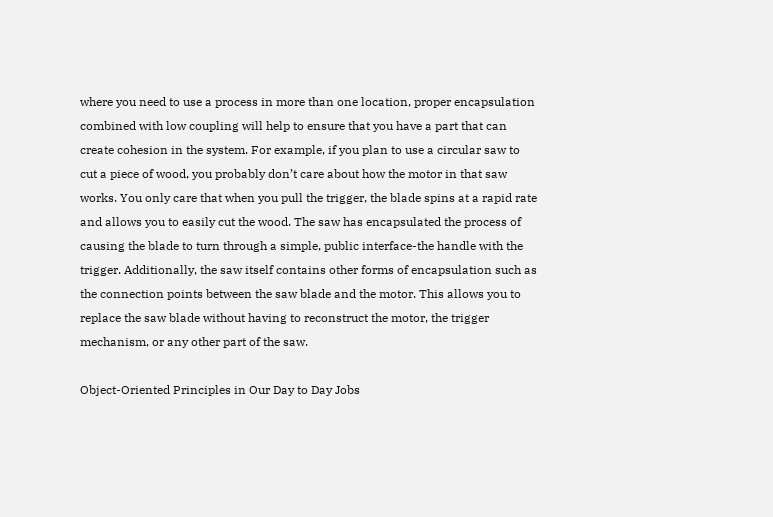where you need to use a process in more than one location, proper encapsulation combined with low coupling will help to ensure that you have a part that can create cohesion in the system. For example, if you plan to use a circular saw to cut a piece of wood, you probably don’t care about how the motor in that saw works. You only care that when you pull the trigger, the blade spins at a rapid rate and allows you to easily cut the wood. The saw has encapsulated the process of causing the blade to turn through a simple, public interface-the handle with the trigger. Additionally, the saw itself contains other forms of encapsulation such as the connection points between the saw blade and the motor. This allows you to replace the saw blade without having to reconstruct the motor, the trigger mechanism, or any other part of the saw.

Object-Oriented Principles in Our Day to Day Jobs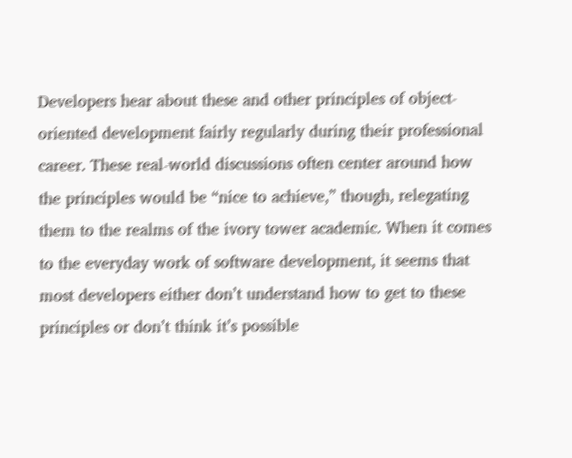Developers hear about these and other principles of object-oriented development fairly regularly during their professional career. These real-world discussions often center around how the principles would be “nice to achieve,” though, relegating them to the realms of the ivory tower academic. When it comes to the everyday work of software development, it seems that most developers either don’t understand how to get to these principles or don’t think it’s possible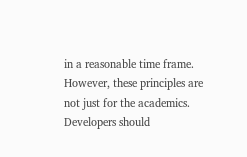in a reasonable time frame. However, these principles are not just for the academics. Developers should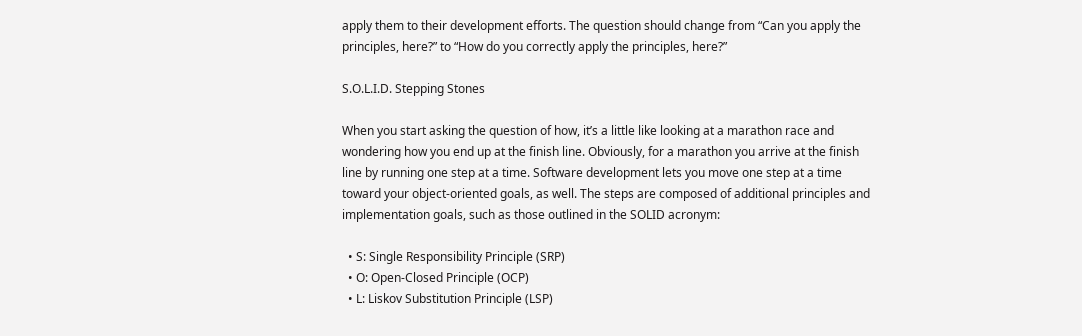apply them to their development efforts. The question should change from “Can you apply the principles, here?” to “How do you correctly apply the principles, here?”

S.O.L.I.D. Stepping Stones

When you start asking the question of how, it’s a little like looking at a marathon race and wondering how you end up at the finish line. Obviously, for a marathon you arrive at the finish line by running one step at a time. Software development lets you move one step at a time toward your object-oriented goals, as well. The steps are composed of additional principles and implementation goals, such as those outlined in the SOLID acronym:

  • S: Single Responsibility Principle (SRP)
  • O: Open-Closed Principle (OCP)
  • L: Liskov Substitution Principle (LSP)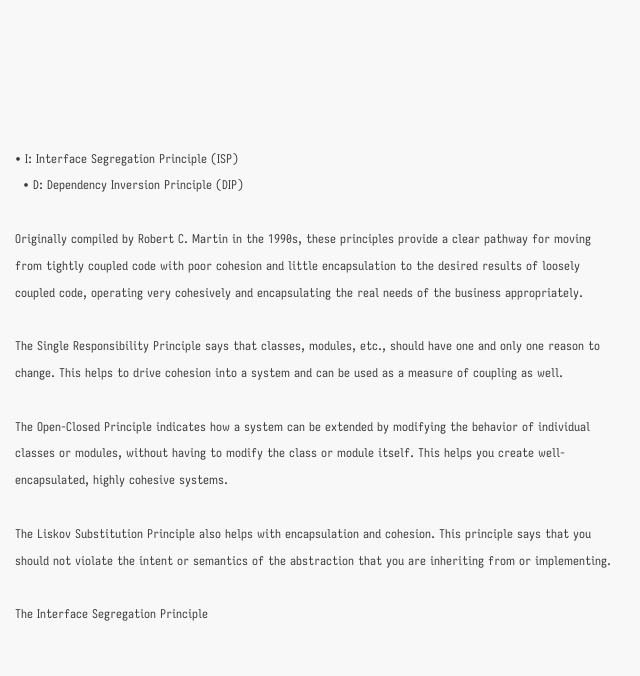• I: Interface Segregation Principle (ISP)
  • D: Dependency Inversion Principle (DIP)

Originally compiled by Robert C. Martin in the 1990s, these principles provide a clear pathway for moving from tightly coupled code with poor cohesion and little encapsulation to the desired results of loosely coupled code, operating very cohesively and encapsulating the real needs of the business appropriately.

The Single Responsibility Principle says that classes, modules, etc., should have one and only one reason to change. This helps to drive cohesion into a system and can be used as a measure of coupling as well.

The Open-Closed Principle indicates how a system can be extended by modifying the behavior of individual classes or modules, without having to modify the class or module itself. This helps you create well-encapsulated, highly cohesive systems.

The Liskov Substitution Principle also helps with encapsulation and cohesion. This principle says that you should not violate the intent or semantics of the abstraction that you are inheriting from or implementing.

The Interface Segregation Principle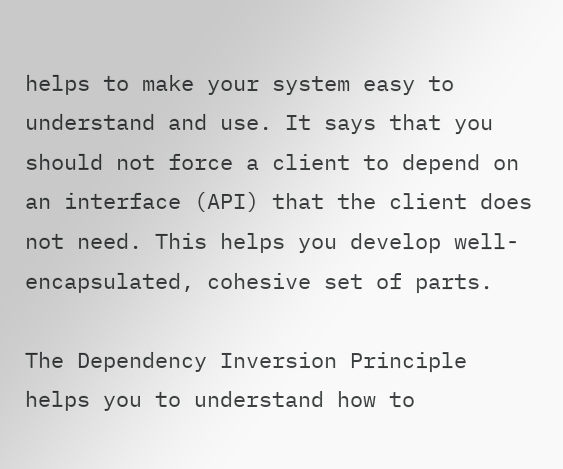helps to make your system easy to understand and use. It says that you should not force a client to depend on an interface (API) that the client does not need. This helps you develop well-encapsulated, cohesive set of parts.

The Dependency Inversion Principle helps you to understand how to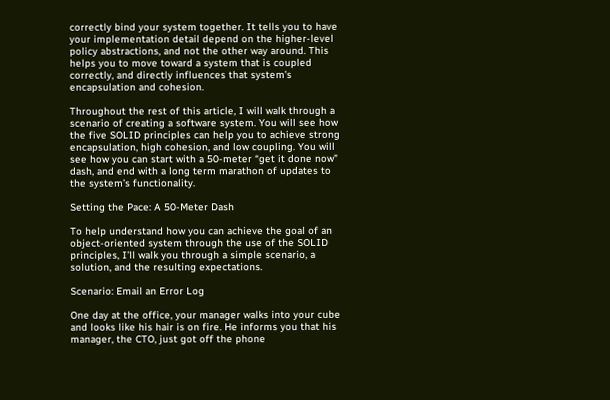correctly bind your system together. It tells you to have your implementation detail depend on the higher-level policy abstractions, and not the other way around. This helps you to move toward a system that is coupled correctly, and directly influences that system’s encapsulation and cohesion.

Throughout the rest of this article, I will walk through a scenario of creating a software system. You will see how the five SOLID principles can help you to achieve strong encapsulation, high cohesion, and low coupling. You will see how you can start with a 50-meter “get it done now” dash, and end with a long term marathon of updates to the system’s functionality.

Setting the Pace: A 50-Meter Dash

To help understand how you can achieve the goal of an object-oriented system through the use of the SOLID principles, I’ll walk you through a simple scenario, a solution, and the resulting expectations.

Scenario: Email an Error Log

One day at the office, your manager walks into your cube and looks like his hair is on fire. He informs you that his manager, the CTO, just got off the phone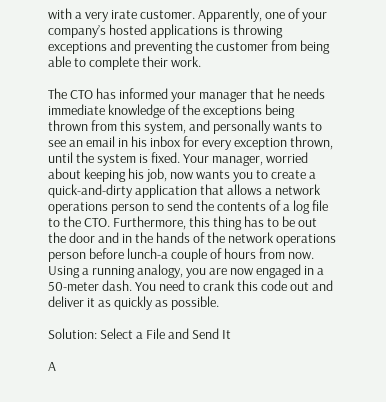with a very irate customer. Apparently, one of your company’s hosted applications is throwing exceptions and preventing the customer from being able to complete their work.

The CTO has informed your manager that he needs immediate knowledge of the exceptions being thrown from this system, and personally wants to see an email in his inbox for every exception thrown, until the system is fixed. Your manager, worried about keeping his job, now wants you to create a quick-and-dirty application that allows a network operations person to send the contents of a log file to the CTO. Furthermore, this thing has to be out the door and in the hands of the network operations person before lunch-a couple of hours from now. Using a running analogy, you are now engaged in a 50-meter dash. You need to crank this code out and deliver it as quickly as possible.

Solution: Select a File and Send It

A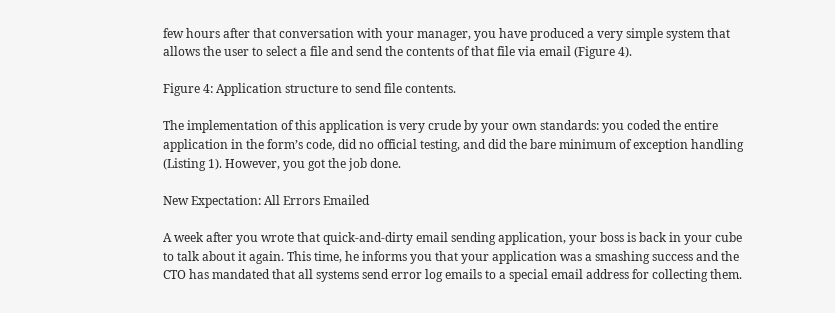few hours after that conversation with your manager, you have produced a very simple system that allows the user to select a file and send the contents of that file via email (Figure 4).

Figure 4: Application structure to send file contents.

The implementation of this application is very crude by your own standards: you coded the entire application in the form’s code, did no official testing, and did the bare minimum of exception handling (Listing 1). However, you got the job done.

New Expectation: All Errors Emailed

A week after you wrote that quick-and-dirty email sending application, your boss is back in your cube to talk about it again. This time, he informs you that your application was a smashing success and the CTO has mandated that all systems send error log emails to a special email address for collecting them.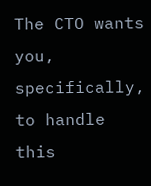The CTO wants you, specifically, to handle this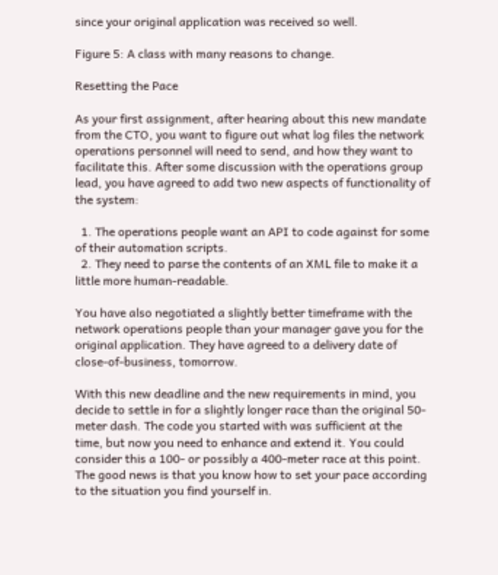since your original application was received so well.

Figure 5: A class with many reasons to change.

Resetting the Pace

As your first assignment, after hearing about this new mandate from the CTO, you want to figure out what log files the network operations personnel will need to send, and how they want to facilitate this. After some discussion with the operations group lead, you have agreed to add two new aspects of functionality of the system:

  1. The operations people want an API to code against for some of their automation scripts.
  2. They need to parse the contents of an XML file to make it a little more human-readable.

You have also negotiated a slightly better timeframe with the network operations people than your manager gave you for the original application. They have agreed to a delivery date of close-of-business, tomorrow.

With this new deadline and the new requirements in mind, you decide to settle in for a slightly longer race than the original 50-meter dash. The code you started with was sufficient at the time, but now you need to enhance and extend it. You could consider this a 100- or possibly a 400-meter race at this point. The good news is that you know how to set your pace according to the situation you find yourself in.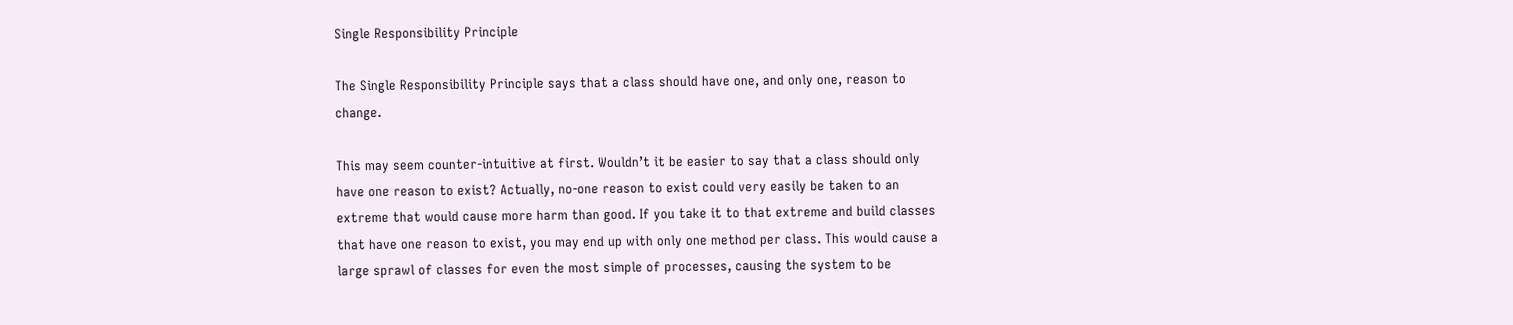Single Responsibility Principle

The Single Responsibility Principle says that a class should have one, and only one, reason to change.

This may seem counter-intuitive at first. Wouldn’t it be easier to say that a class should only have one reason to exist? Actually, no-one reason to exist could very easily be taken to an extreme that would cause more harm than good. If you take it to that extreme and build classes that have one reason to exist, you may end up with only one method per class. This would cause a large sprawl of classes for even the most simple of processes, causing the system to be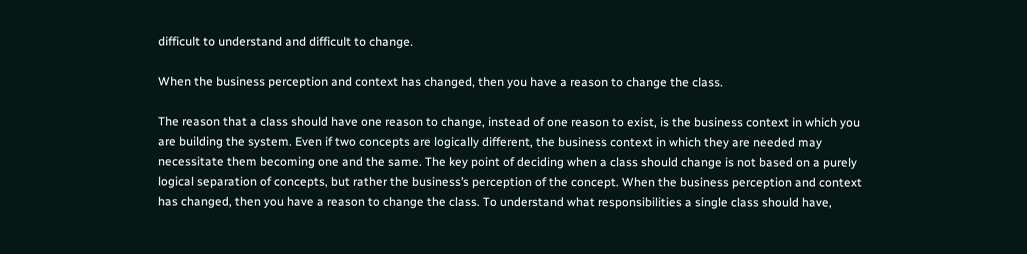difficult to understand and difficult to change.

When the business perception and context has changed, then you have a reason to change the class.

The reason that a class should have one reason to change, instead of one reason to exist, is the business context in which you are building the system. Even if two concepts are logically different, the business context in which they are needed may necessitate them becoming one and the same. The key point of deciding when a class should change is not based on a purely logical separation of concepts, but rather the business’s perception of the concept. When the business perception and context has changed, then you have a reason to change the class. To understand what responsibilities a single class should have,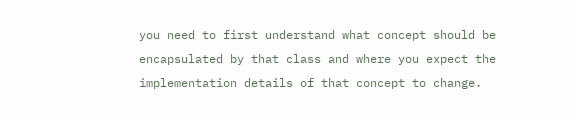you need to first understand what concept should be encapsulated by that class and where you expect the implementation details of that concept to change.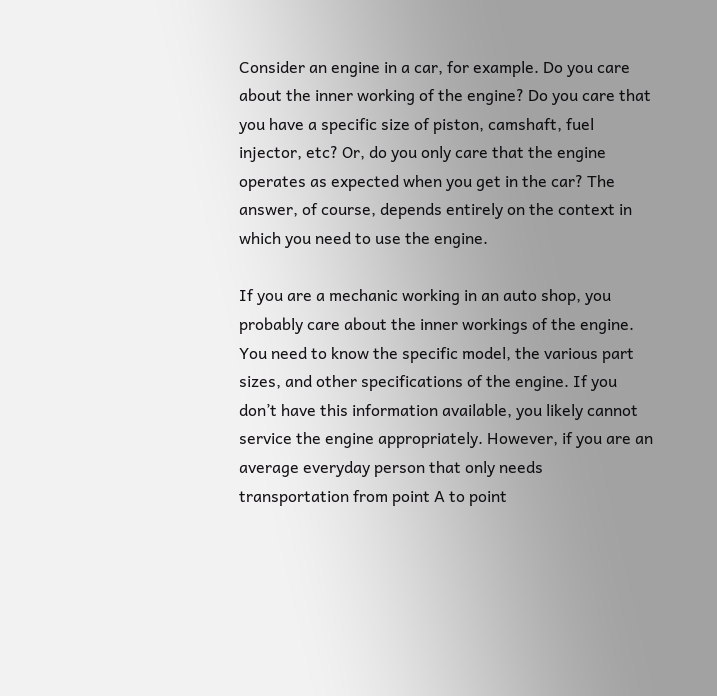Consider an engine in a car, for example. Do you care about the inner working of the engine? Do you care that you have a specific size of piston, camshaft, fuel injector, etc? Or, do you only care that the engine operates as expected when you get in the car? The answer, of course, depends entirely on the context in which you need to use the engine.

If you are a mechanic working in an auto shop, you probably care about the inner workings of the engine. You need to know the specific model, the various part sizes, and other specifications of the engine. If you don’t have this information available, you likely cannot service the engine appropriately. However, if you are an average everyday person that only needs transportation from point A to point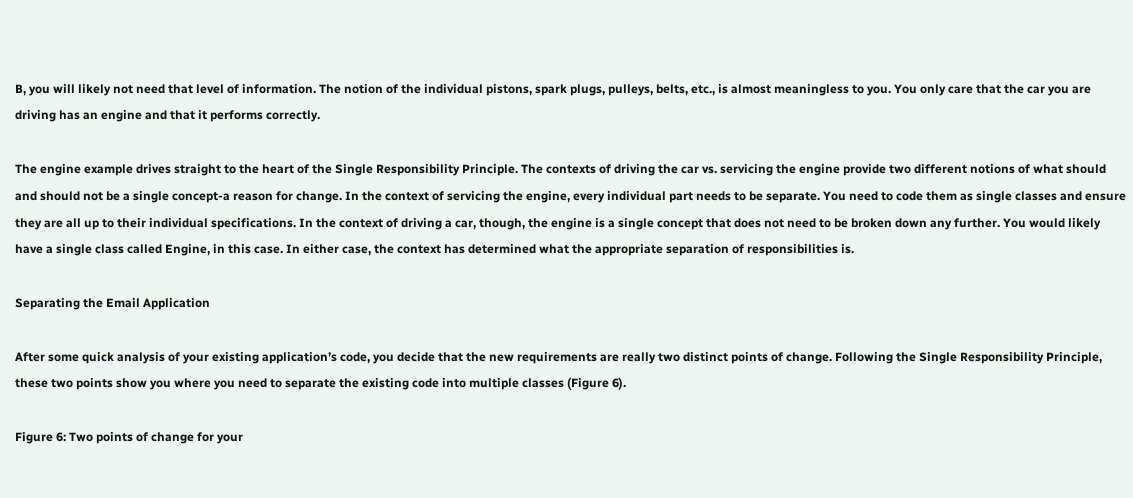B, you will likely not need that level of information. The notion of the individual pistons, spark plugs, pulleys, belts, etc., is almost meaningless to you. You only care that the car you are driving has an engine and that it performs correctly.

The engine example drives straight to the heart of the Single Responsibility Principle. The contexts of driving the car vs. servicing the engine provide two different notions of what should and should not be a single concept-a reason for change. In the context of servicing the engine, every individual part needs to be separate. You need to code them as single classes and ensure they are all up to their individual specifications. In the context of driving a car, though, the engine is a single concept that does not need to be broken down any further. You would likely have a single class called Engine, in this case. In either case, the context has determined what the appropriate separation of responsibilities is.

Separating the Email Application

After some quick analysis of your existing application’s code, you decide that the new requirements are really two distinct points of change. Following the Single Responsibility Principle, these two points show you where you need to separate the existing code into multiple classes (Figure 6).

Figure 6: Two points of change for your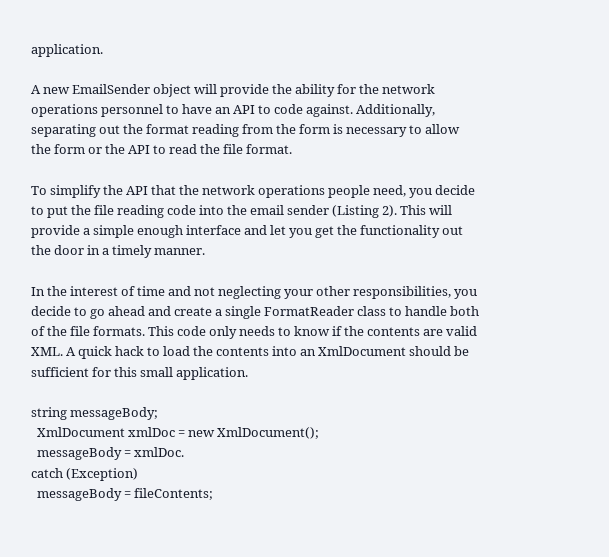application.

A new EmailSender object will provide the ability for the network operations personnel to have an API to code against. Additionally, separating out the format reading from the form is necessary to allow the form or the API to read the file format.

To simplify the API that the network operations people need, you decide to put the file reading code into the email sender (Listing 2). This will provide a simple enough interface and let you get the functionality out the door in a timely manner.

In the interest of time and not neglecting your other responsibilities, you decide to go ahead and create a single FormatReader class to handle both of the file formats. This code only needs to know if the contents are valid XML. A quick hack to load the contents into an XmlDocument should be sufficient for this small application.

string messageBody;
  XmlDocument xmlDoc = new XmlDocument();
  messageBody = xmlDoc.
catch (Exception)
  messageBody = fileContents;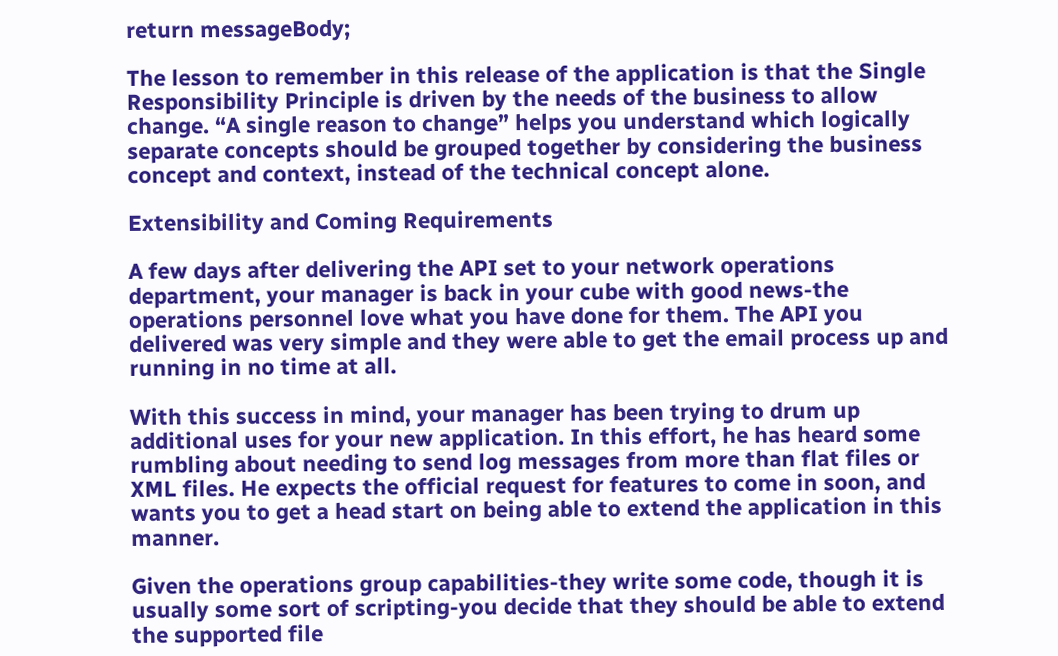return messageBody;

The lesson to remember in this release of the application is that the Single Responsibility Principle is driven by the needs of the business to allow change. “A single reason to change” helps you understand which logically separate concepts should be grouped together by considering the business concept and context, instead of the technical concept alone.

Extensibility and Coming Requirements

A few days after delivering the API set to your network operations department, your manager is back in your cube with good news-the operations personnel love what you have done for them. The API you delivered was very simple and they were able to get the email process up and running in no time at all.

With this success in mind, your manager has been trying to drum up additional uses for your new application. In this effort, he has heard some rumbling about needing to send log messages from more than flat files or XML files. He expects the official request for features to come in soon, and wants you to get a head start on being able to extend the application in this manner.

Given the operations group capabilities-they write some code, though it is usually some sort of scripting-you decide that they should be able to extend the supported file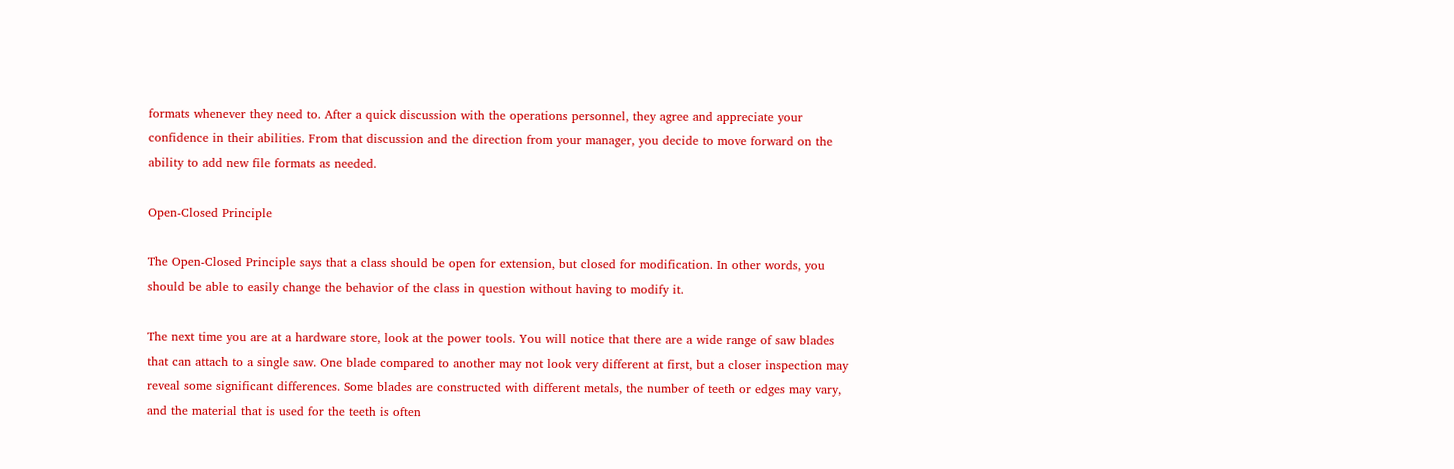formats whenever they need to. After a quick discussion with the operations personnel, they agree and appreciate your confidence in their abilities. From that discussion and the direction from your manager, you decide to move forward on the ability to add new file formats as needed.

Open-Closed Principle

The Open-Closed Principle says that a class should be open for extension, but closed for modification. In other words, you should be able to easily change the behavior of the class in question without having to modify it.

The next time you are at a hardware store, look at the power tools. You will notice that there are a wide range of saw blades that can attach to a single saw. One blade compared to another may not look very different at first, but a closer inspection may reveal some significant differences. Some blades are constructed with different metals, the number of teeth or edges may vary, and the material that is used for the teeth is often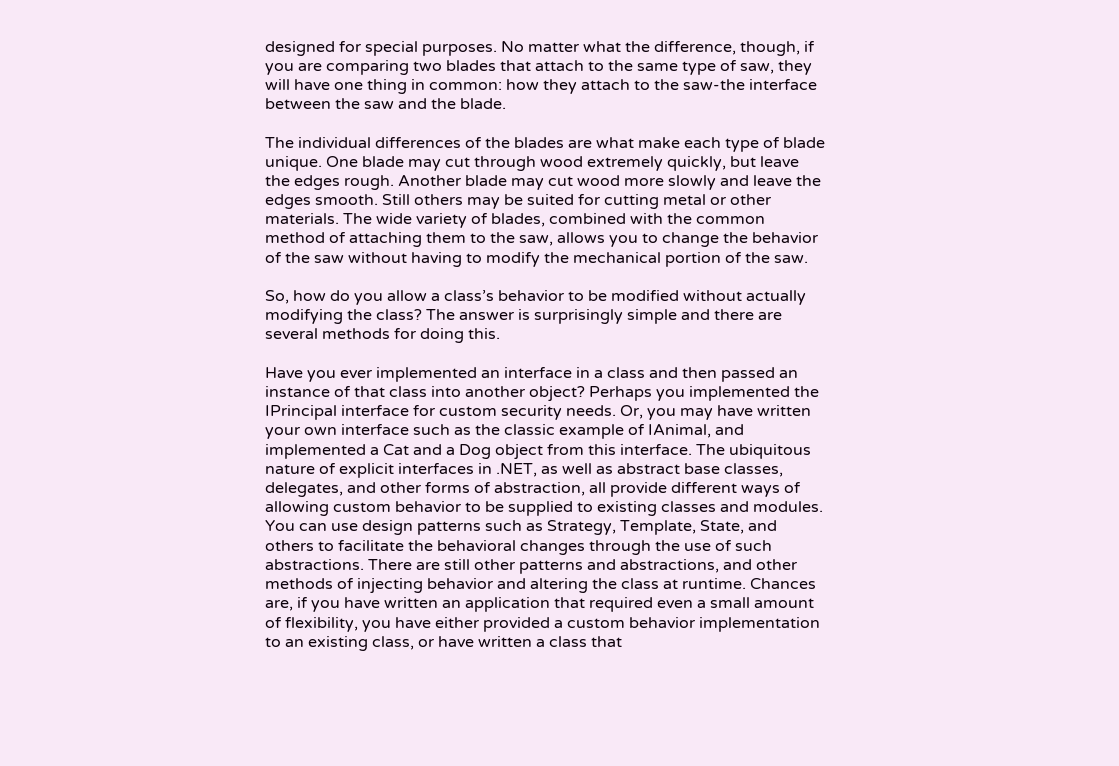designed for special purposes. No matter what the difference, though, if you are comparing two blades that attach to the same type of saw, they will have one thing in common: how they attach to the saw-the interface between the saw and the blade.

The individual differences of the blades are what make each type of blade unique. One blade may cut through wood extremely quickly, but leave the edges rough. Another blade may cut wood more slowly and leave the edges smooth. Still others may be suited for cutting metal or other materials. The wide variety of blades, combined with the common method of attaching them to the saw, allows you to change the behavior of the saw without having to modify the mechanical portion of the saw.

So, how do you allow a class’s behavior to be modified without actually modifying the class? The answer is surprisingly simple and there are several methods for doing this.

Have you ever implemented an interface in a class and then passed an instance of that class into another object? Perhaps you implemented the IPrincipal interface for custom security needs. Or, you may have written your own interface such as the classic example of IAnimal, and implemented a Cat and a Dog object from this interface. The ubiquitous nature of explicit interfaces in .NET, as well as abstract base classes, delegates, and other forms of abstraction, all provide different ways of allowing custom behavior to be supplied to existing classes and modules. You can use design patterns such as Strategy, Template, State, and others to facilitate the behavioral changes through the use of such abstractions. There are still other patterns and abstractions, and other methods of injecting behavior and altering the class at runtime. Chances are, if you have written an application that required even a small amount of flexibility, you have either provided a custom behavior implementation to an existing class, or have written a class that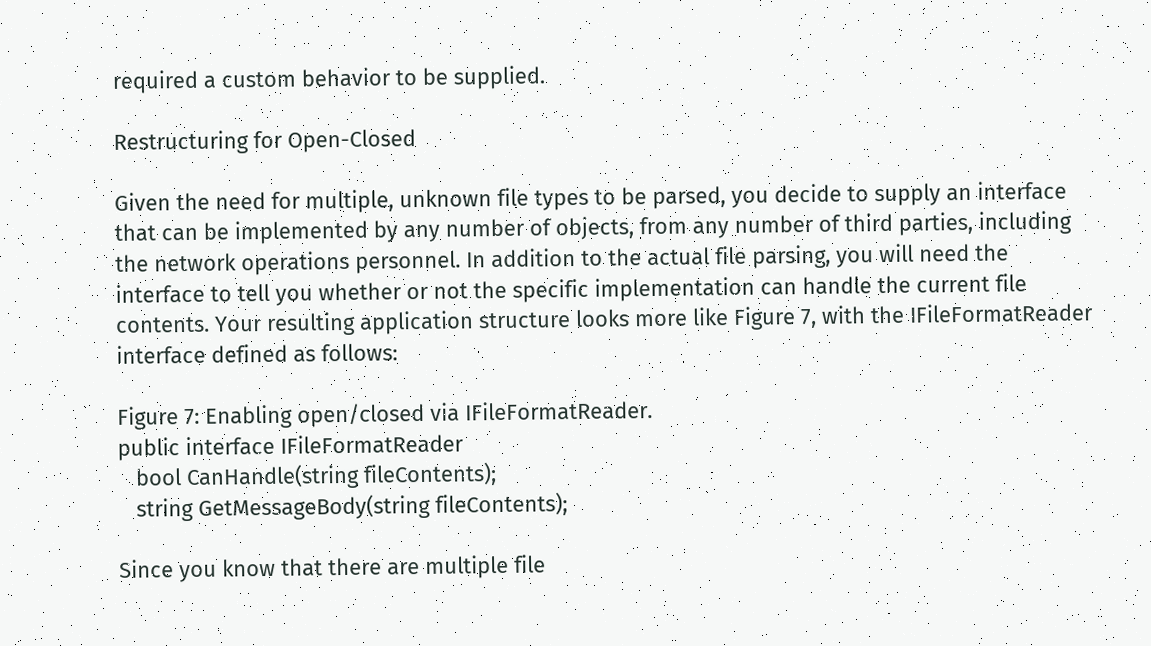required a custom behavior to be supplied.

Restructuring for Open-Closed

Given the need for multiple, unknown file types to be parsed, you decide to supply an interface that can be implemented by any number of objects, from any number of third parties, including the network operations personnel. In addition to the actual file parsing, you will need the interface to tell you whether or not the specific implementation can handle the current file contents. Your resulting application structure looks more like Figure 7, with the IFileFormatReader interface defined as follows:

Figure 7: Enabling open/closed via IFileFormatReader.
public interface IFileFormatReader
   bool CanHandle(string fileContents);
   string GetMessageBody(string fileContents);

Since you know that there are multiple file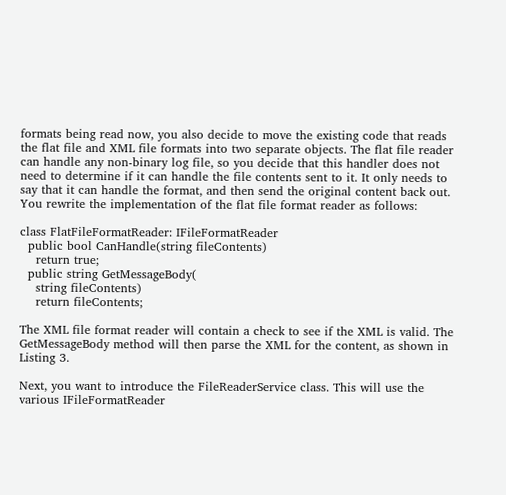formats being read now, you also decide to move the existing code that reads the flat file and XML file formats into two separate objects. The flat file reader can handle any non-binary log file, so you decide that this handler does not need to determine if it can handle the file contents sent to it. It only needs to say that it can handle the format, and then send the original content back out. You rewrite the implementation of the flat file format reader as follows:

class FlatFileFormatReader: IFileFormatReader
  public bool CanHandle(string fileContents)
    return true;
  public string GetMessageBody(
    string fileContents)
    return fileContents;

The XML file format reader will contain a check to see if the XML is valid. The GetMessageBody method will then parse the XML for the content, as shown in Listing 3.

Next, you want to introduce the FileReaderService class. This will use the various IFileFormatReader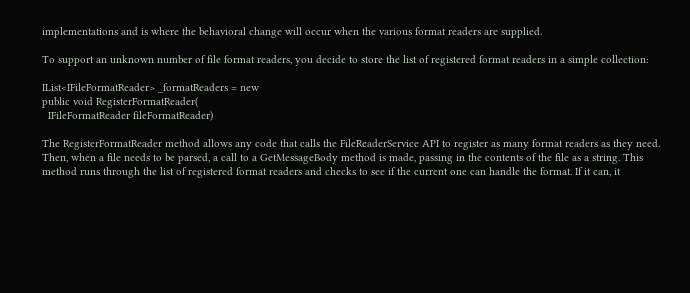implementations and is where the behavioral change will occur when the various format readers are supplied.

To support an unknown number of file format readers, you decide to store the list of registered format readers in a simple collection:

IList<IFileFormatReader> _formatReaders = new
public void RegisterFormatReader(
  IFileFormatReader fileFormatReader)

The RegisterFormatReader method allows any code that calls the FileReaderService API to register as many format readers as they need. Then, when a file needs to be parsed, a call to a GetMessageBody method is made, passing in the contents of the file as a string. This method runs through the list of registered format readers and checks to see if the current one can handle the format. If it can, it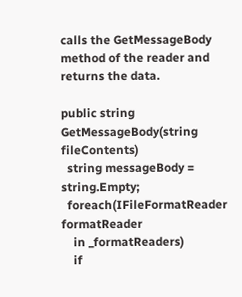calls the GetMessageBody method of the reader and returns the data.

public string GetMessageBody(string fileContents)
  string messageBody = string.Empty;
  foreach(IFileFormatReader formatReader
    in _formatReaders)
    if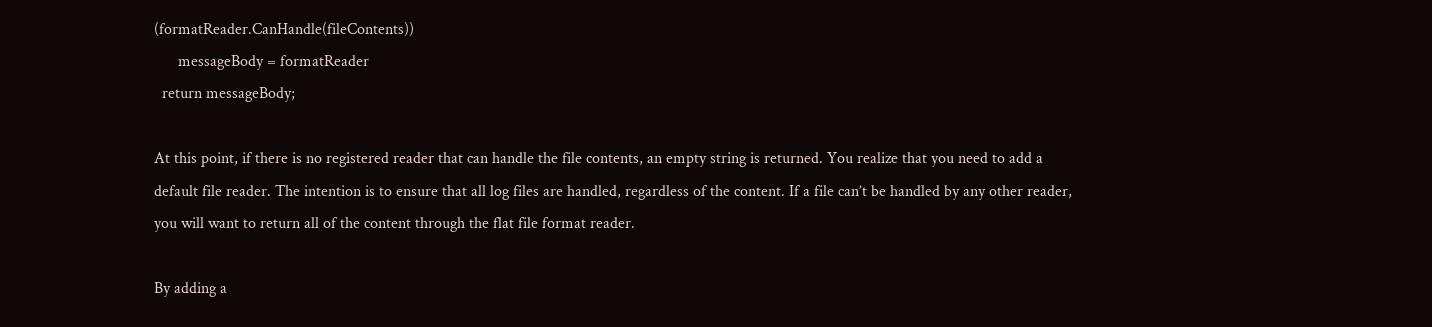(formatReader.CanHandle(fileContents))
      messageBody = formatReader
  return messageBody;

At this point, if there is no registered reader that can handle the file contents, an empty string is returned. You realize that you need to add a default file reader. The intention is to ensure that all log files are handled, regardless of the content. If a file can’t be handled by any other reader, you will want to return all of the content through the flat file format reader.

By adding a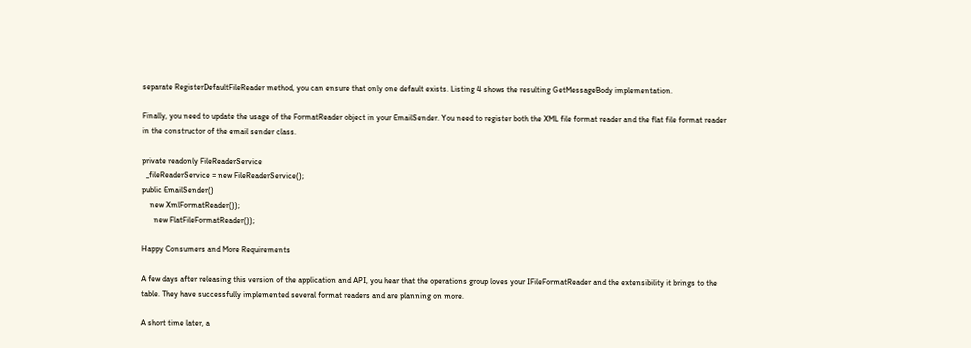separate RegisterDefaultFileReader method, you can ensure that only one default exists. Listing 4 shows the resulting GetMessageBody implementation.

Finally, you need to update the usage of the FormatReader object in your EmailSender. You need to register both the XML file format reader and the flat file format reader in the constructor of the email sender class.

private readonly FileReaderService
  _fileReaderService = new FileReaderService();
public EmailSender()
    new XmlFormatReader());
      new FlatFileFormatReader());

Happy Consumers and More Requirements

A few days after releasing this version of the application and API, you hear that the operations group loves your IFileFormatReader and the extensibility it brings to the table. They have successfully implemented several format readers and are planning on more.

A short time later, a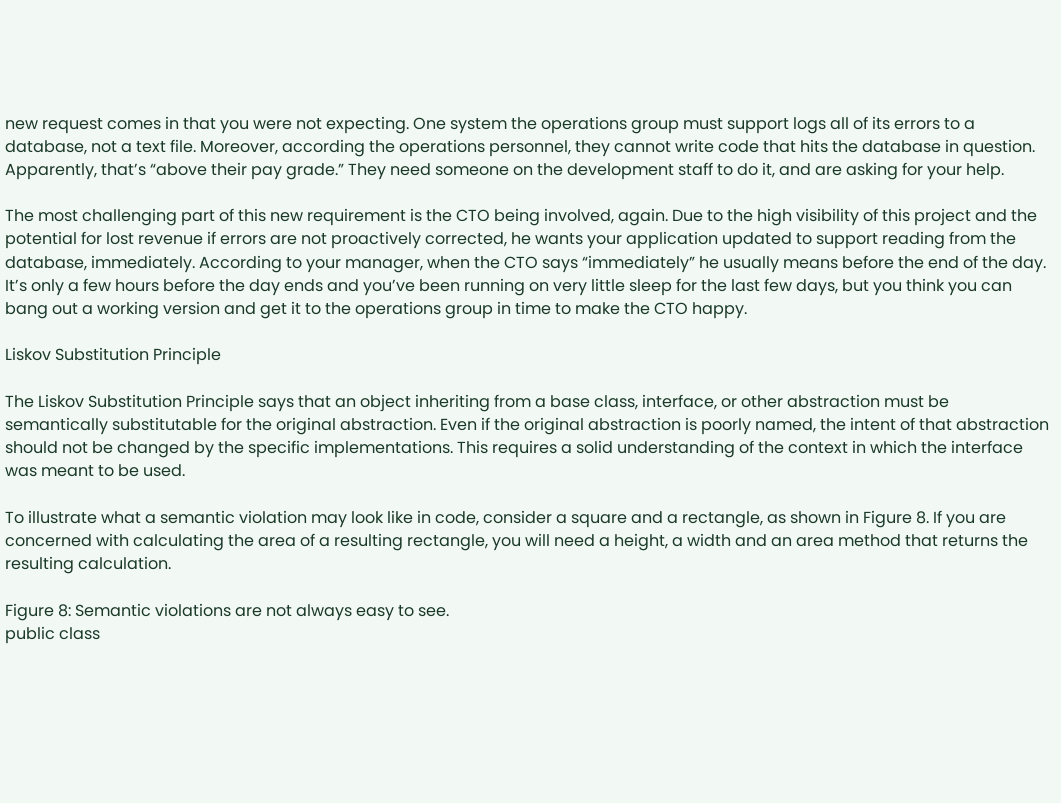new request comes in that you were not expecting. One system the operations group must support logs all of its errors to a database, not a text file. Moreover, according the operations personnel, they cannot write code that hits the database in question. Apparently, that’s “above their pay grade.” They need someone on the development staff to do it, and are asking for your help.

The most challenging part of this new requirement is the CTO being involved, again. Due to the high visibility of this project and the potential for lost revenue if errors are not proactively corrected, he wants your application updated to support reading from the database, immediately. According to your manager, when the CTO says “immediately” he usually means before the end of the day. It’s only a few hours before the day ends and you’ve been running on very little sleep for the last few days, but you think you can bang out a working version and get it to the operations group in time to make the CTO happy.

Liskov Substitution Principle

The Liskov Substitution Principle says that an object inheriting from a base class, interface, or other abstraction must be semantically substitutable for the original abstraction. Even if the original abstraction is poorly named, the intent of that abstraction should not be changed by the specific implementations. This requires a solid understanding of the context in which the interface was meant to be used.

To illustrate what a semantic violation may look like in code, consider a square and a rectangle, as shown in Figure 8. If you are concerned with calculating the area of a resulting rectangle, you will need a height, a width and an area method that returns the resulting calculation.

Figure 8: Semantic violations are not always easy to see.
public class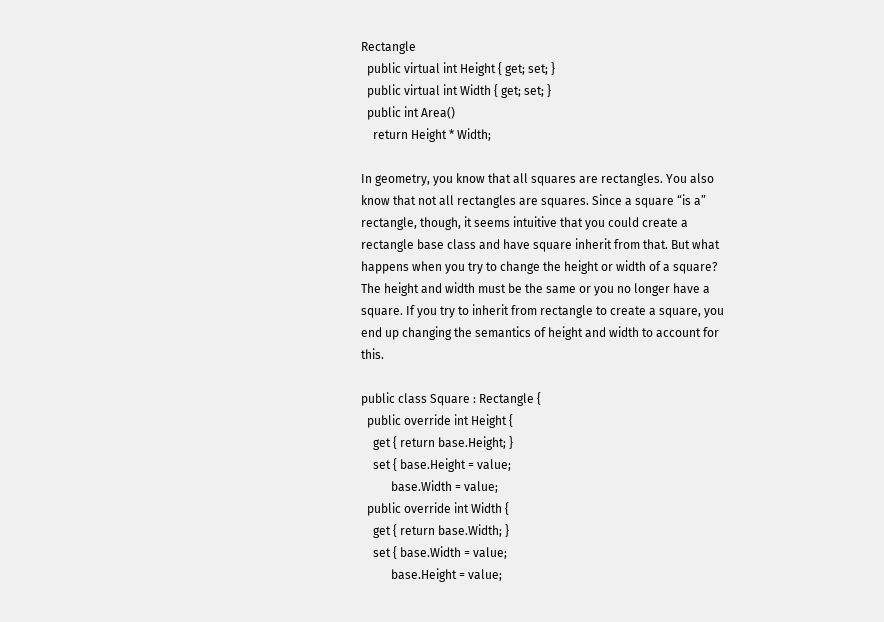Rectangle
  public virtual int Height { get; set; }
  public virtual int Width { get; set; }
  public int Area()
    return Height * Width;

In geometry, you know that all squares are rectangles. You also know that not all rectangles are squares. Since a square “is a” rectangle, though, it seems intuitive that you could create a rectangle base class and have square inherit from that. But what happens when you try to change the height or width of a square? The height and width must be the same or you no longer have a square. If you try to inherit from rectangle to create a square, you end up changing the semantics of height and width to account for this.

public class Square : Rectangle {
  public override int Height {
    get { return base.Height; }
    set { base.Height = value;
          base.Width = value;
  public override int Width {
    get { return base.Width; }
    set { base.Width = value;
          base.Height = value;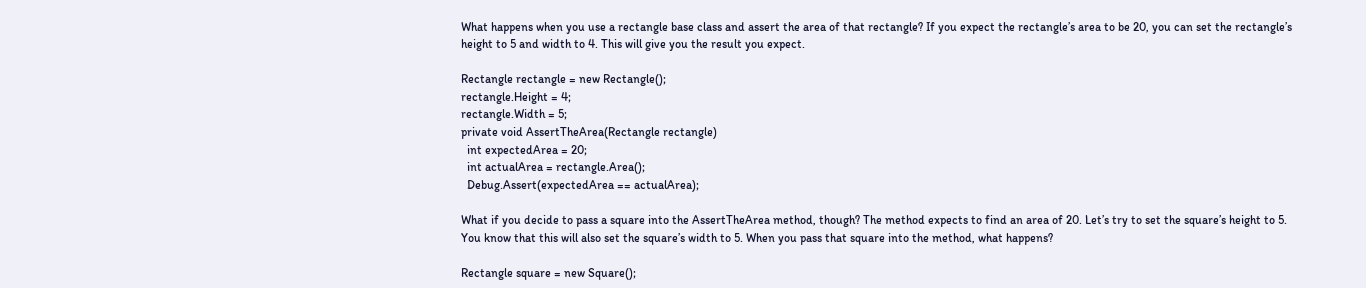What happens when you use a rectangle base class and assert the area of that rectangle? If you expect the rectangle’s area to be 20, you can set the rectangle’s height to 5 and width to 4. This will give you the result you expect.

Rectangle rectangle = new Rectangle();
rectangle.Height = 4;
rectangle.Width = 5;
private void AssertTheArea(Rectangle rectangle)
  int expectedArea = 20;
  int actualArea = rectangle.Area();
  Debug.Assert(expectedArea == actualArea);

What if you decide to pass a square into the AssertTheArea method, though? The method expects to find an area of 20. Let’s try to set the square’s height to 5. You know that this will also set the square’s width to 5. When you pass that square into the method, what happens?

Rectangle square = new Square();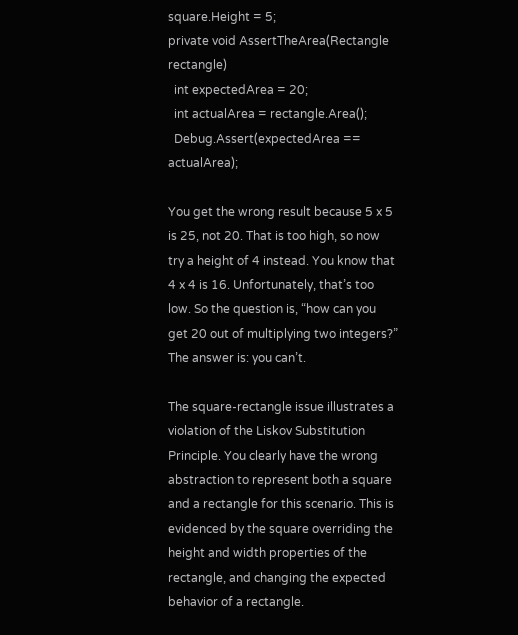square.Height = 5;
private void AssertTheArea(Rectangle rectangle)
  int expectedArea = 20;
  int actualArea = rectangle.Area();
  Debug.Assert(expectedArea == actualArea);

You get the wrong result because 5 x 5 is 25, not 20. That is too high, so now try a height of 4 instead. You know that 4 x 4 is 16. Unfortunately, that’s too low. So the question is, “how can you get 20 out of multiplying two integers?” The answer is: you can’t.

The square-rectangle issue illustrates a violation of the Liskov Substitution Principle. You clearly have the wrong abstraction to represent both a square and a rectangle for this scenario. This is evidenced by the square overriding the height and width properties of the rectangle, and changing the expected behavior of a rectangle.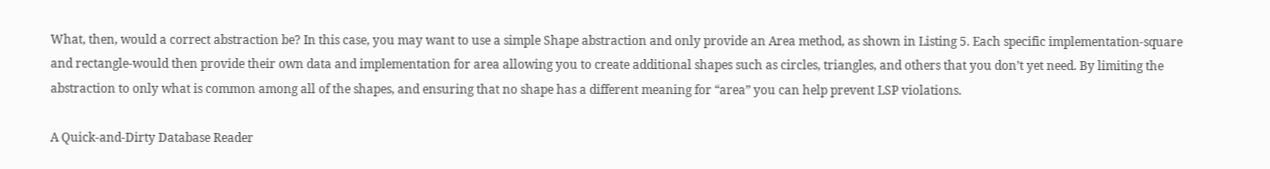What, then, would a correct abstraction be? In this case, you may want to use a simple Shape abstraction and only provide an Area method, as shown in Listing 5. Each specific implementation-square and rectangle-would then provide their own data and implementation for area allowing you to create additional shapes such as circles, triangles, and others that you don’t yet need. By limiting the abstraction to only what is common among all of the shapes, and ensuring that no shape has a different meaning for “area” you can help prevent LSP violations.

A Quick-and-Dirty Database Reader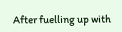After fuelling up with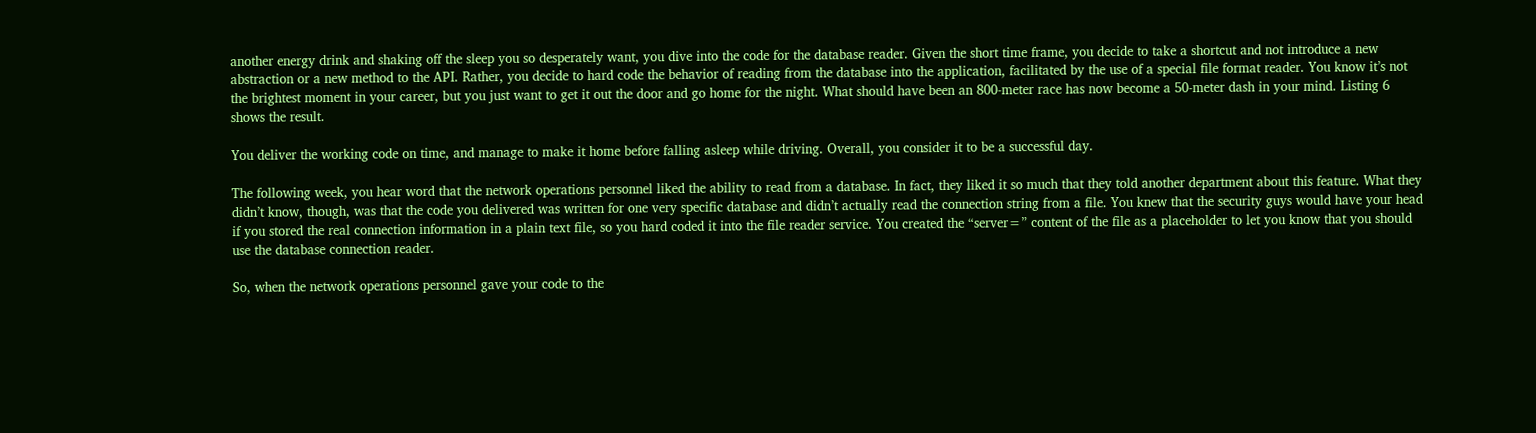another energy drink and shaking off the sleep you so desperately want, you dive into the code for the database reader. Given the short time frame, you decide to take a shortcut and not introduce a new abstraction or a new method to the API. Rather, you decide to hard code the behavior of reading from the database into the application, facilitated by the use of a special file format reader. You know it’s not the brightest moment in your career, but you just want to get it out the door and go home for the night. What should have been an 800-meter race has now become a 50-meter dash in your mind. Listing 6 shows the result.

You deliver the working code on time, and manage to make it home before falling asleep while driving. Overall, you consider it to be a successful day.

The following week, you hear word that the network operations personnel liked the ability to read from a database. In fact, they liked it so much that they told another department about this feature. What they didn’t know, though, was that the code you delivered was written for one very specific database and didn’t actually read the connection string from a file. You knew that the security guys would have your head if you stored the real connection information in a plain text file, so you hard coded it into the file reader service. You created the “server=” content of the file as a placeholder to let you know that you should use the database connection reader.

So, when the network operations personnel gave your code to the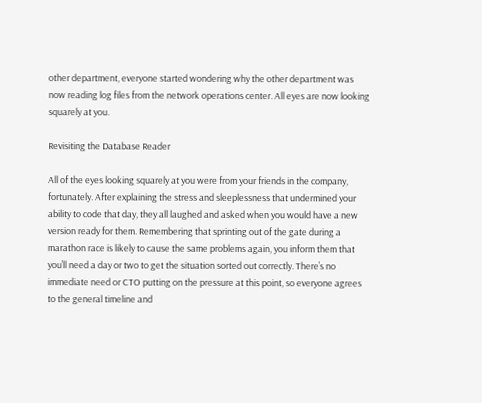other department, everyone started wondering why the other department was now reading log files from the network operations center. All eyes are now looking squarely at you.

Revisiting the Database Reader

All of the eyes looking squarely at you were from your friends in the company, fortunately. After explaining the stress and sleeplessness that undermined your ability to code that day, they all laughed and asked when you would have a new version ready for them. Remembering that sprinting out of the gate during a marathon race is likely to cause the same problems again, you inform them that you’ll need a day or two to get the situation sorted out correctly. There’s no immediate need or CTO putting on the pressure at this point, so everyone agrees to the general timeline and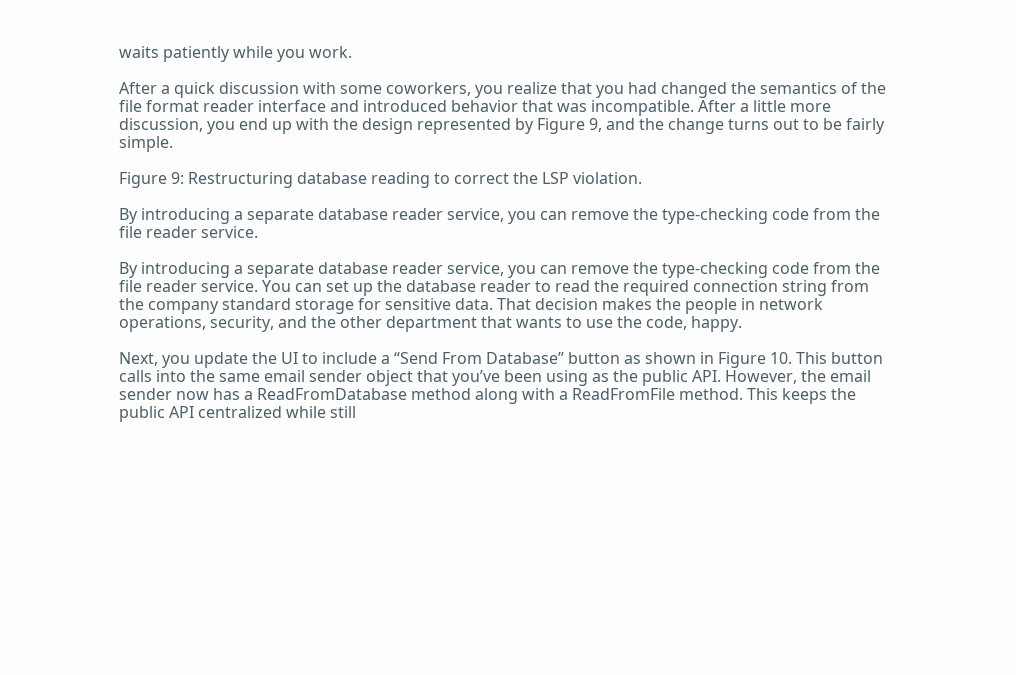waits patiently while you work.

After a quick discussion with some coworkers, you realize that you had changed the semantics of the file format reader interface and introduced behavior that was incompatible. After a little more discussion, you end up with the design represented by Figure 9, and the change turns out to be fairly simple.

Figure 9: Restructuring database reading to correct the LSP violation.

By introducing a separate database reader service, you can remove the type-checking code from the file reader service.

By introducing a separate database reader service, you can remove the type-checking code from the file reader service. You can set up the database reader to read the required connection string from the company standard storage for sensitive data. That decision makes the people in network operations, security, and the other department that wants to use the code, happy.

Next, you update the UI to include a “Send From Database” button as shown in Figure 10. This button calls into the same email sender object that you’ve been using as the public API. However, the email sender now has a ReadFromDatabase method along with a ReadFromFile method. This keeps the public API centralized while still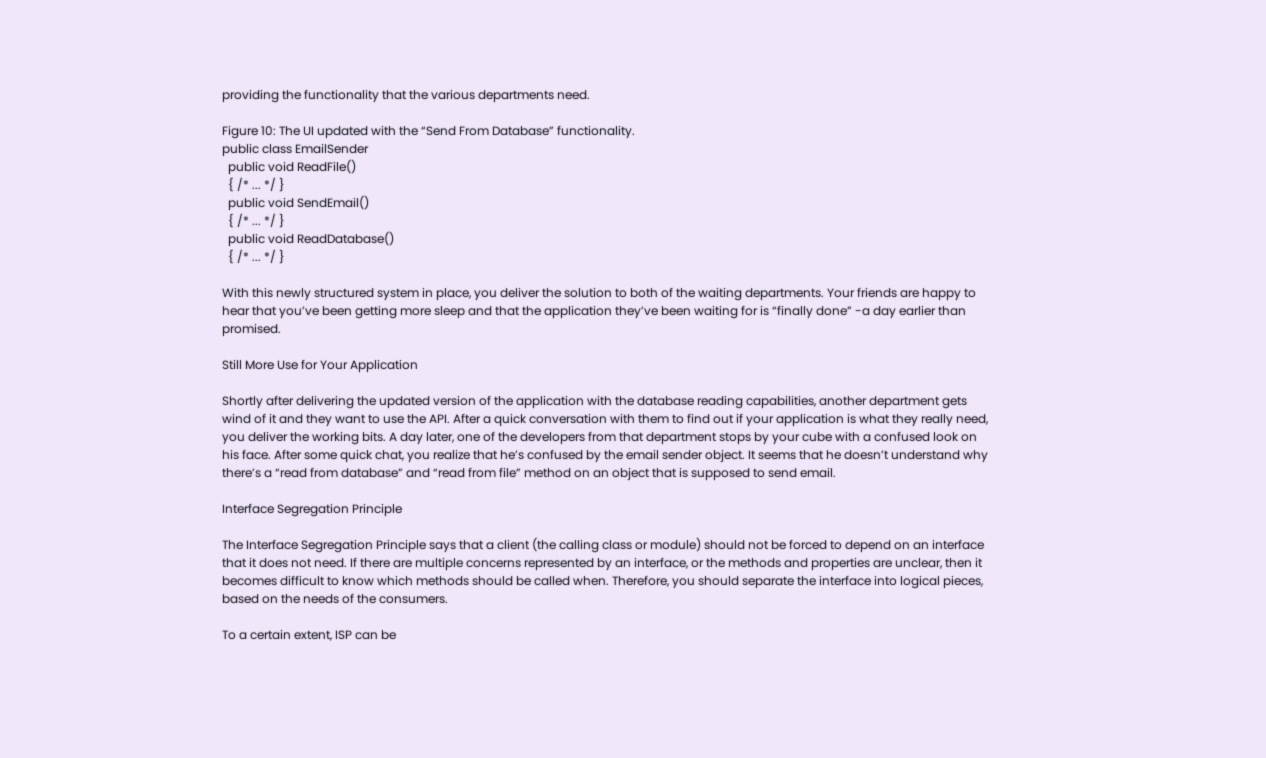providing the functionality that the various departments need.

Figure 10: The UI updated with the “Send From Database” functionality.
public class EmailSender
  public void ReadFile()
  { /* ... */ }
  public void SendEmail()
  { /* ... */ }
  public void ReadDatabase()
  { /* ... */ }

With this newly structured system in place, you deliver the solution to both of the waiting departments. Your friends are happy to hear that you’ve been getting more sleep and that the application they’ve been waiting for is “finally done” -a day earlier than promised.

Still More Use for Your Application

Shortly after delivering the updated version of the application with the database reading capabilities, another department gets wind of it and they want to use the API. After a quick conversation with them to find out if your application is what they really need, you deliver the working bits. A day later, one of the developers from that department stops by your cube with a confused look on his face. After some quick chat, you realize that he’s confused by the email sender object. It seems that he doesn’t understand why there’s a “read from database” and “read from file” method on an object that is supposed to send email.

Interface Segregation Principle

The Interface Segregation Principle says that a client (the calling class or module) should not be forced to depend on an interface that it does not need. If there are multiple concerns represented by an interface, or the methods and properties are unclear, then it becomes difficult to know which methods should be called when. Therefore, you should separate the interface into logical pieces, based on the needs of the consumers.

To a certain extent, ISP can be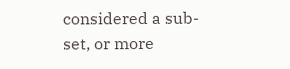considered a sub-set, or more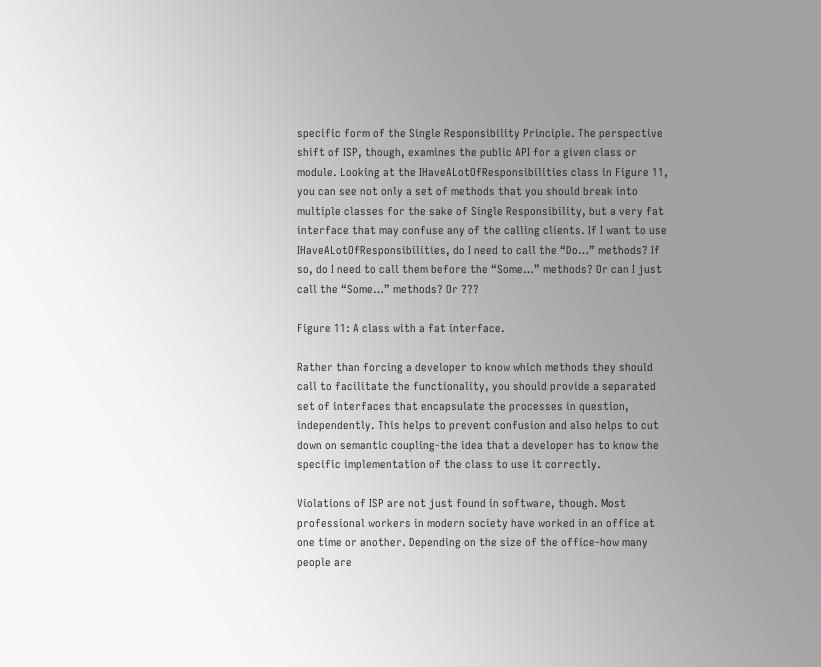specific form of the Single Responsibility Principle. The perspective shift of ISP, though, examines the public API for a given class or module. Looking at the IHaveALotOfResponsibilities class in Figure 11, you can see not only a set of methods that you should break into multiple classes for the sake of Single Responsibility, but a very fat interface that may confuse any of the calling clients. If I want to use IHaveALotOfResponsibilities, do I need to call the “Do…” methods? If so, do I need to call them before the “Some…” methods? Or can I just call the “Some…” methods? Or ???

Figure 11: A class with a fat interface.

Rather than forcing a developer to know which methods they should call to facilitate the functionality, you should provide a separated set of interfaces that encapsulate the processes in question, independently. This helps to prevent confusion and also helps to cut down on semantic coupling-the idea that a developer has to know the specific implementation of the class to use it correctly.

Violations of ISP are not just found in software, though. Most professional workers in modern society have worked in an office at one time or another. Depending on the size of the office-how many people are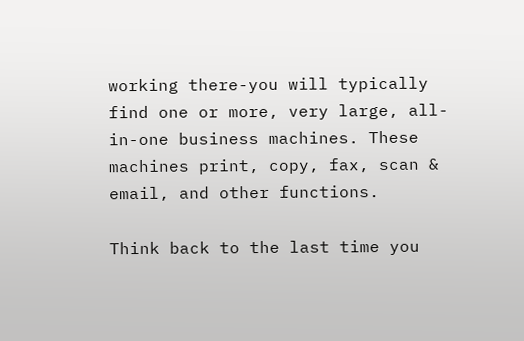working there-you will typically find one or more, very large, all-in-one business machines. These machines print, copy, fax, scan & email, and other functions.

Think back to the last time you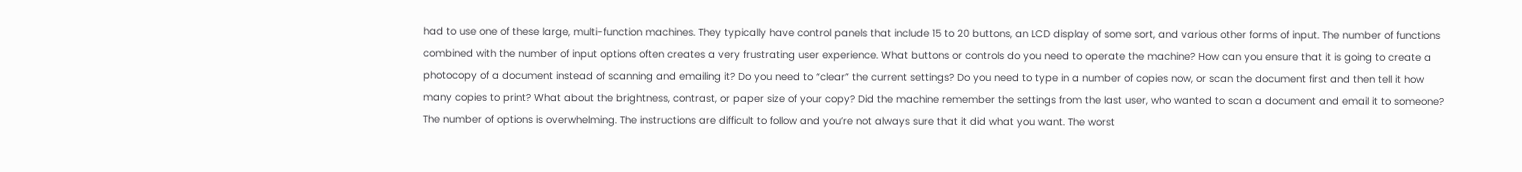had to use one of these large, multi-function machines. They typically have control panels that include 15 to 20 buttons, an LCD display of some sort, and various other forms of input. The number of functions combined with the number of input options often creates a very frustrating user experience. What buttons or controls do you need to operate the machine? How can you ensure that it is going to create a photocopy of a document instead of scanning and emailing it? Do you need to “clear” the current settings? Do you need to type in a number of copies now, or scan the document first and then tell it how many copies to print? What about the brightness, contrast, or paper size of your copy? Did the machine remember the settings from the last user, who wanted to scan a document and email it to someone? The number of options is overwhelming. The instructions are difficult to follow and you’re not always sure that it did what you want. The worst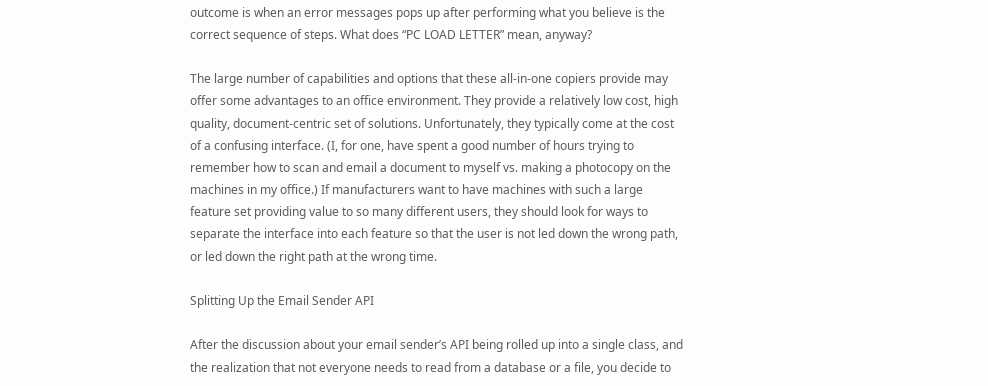outcome is when an error messages pops up after performing what you believe is the correct sequence of steps. What does “PC LOAD LETTER” mean, anyway?

The large number of capabilities and options that these all-in-one copiers provide may offer some advantages to an office environment. They provide a relatively low cost, high quality, document-centric set of solutions. Unfortunately, they typically come at the cost of a confusing interface. (I, for one, have spent a good number of hours trying to remember how to scan and email a document to myself vs. making a photocopy on the machines in my office.) If manufacturers want to have machines with such a large feature set providing value to so many different users, they should look for ways to separate the interface into each feature so that the user is not led down the wrong path, or led down the right path at the wrong time.

Splitting Up the Email Sender API

After the discussion about your email sender’s API being rolled up into a single class, and the realization that not everyone needs to read from a database or a file, you decide to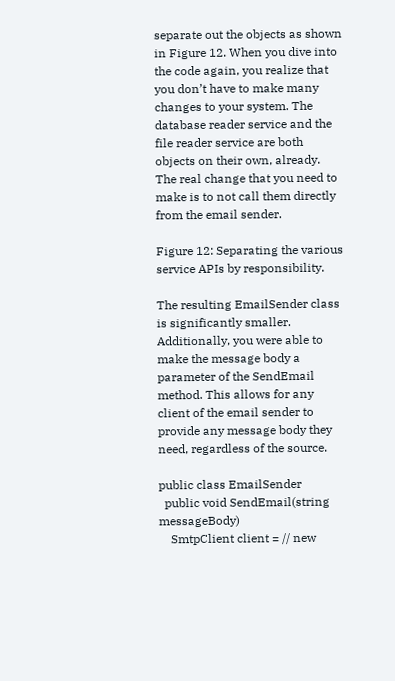separate out the objects as shown in Figure 12. When you dive into the code again, you realize that you don’t have to make many changes to your system. The database reader service and the file reader service are both objects on their own, already. The real change that you need to make is to not call them directly from the email sender.

Figure 12: Separating the various service APIs by responsibility.

The resulting EmailSender class is significantly smaller. Additionally, you were able to make the message body a parameter of the SendEmail method. This allows for any client of the email sender to provide any message body they need, regardless of the source.

public class EmailSender
  public void SendEmail(string messageBody)
    SmtpClient client = // new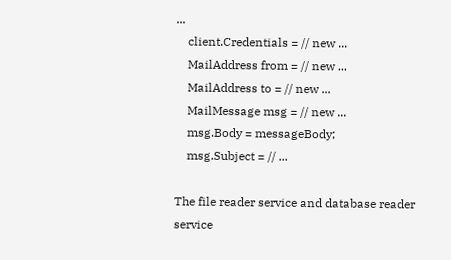...
    client.Credentials = // new ...
    MailAddress from = // new ...
    MailAddress to = // new ...
    MailMessage msg = // new ...
    msg.Body = messageBody;
    msg.Subject = // ...

The file reader service and database reader service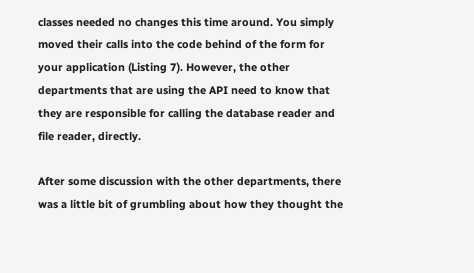classes needed no changes this time around. You simply moved their calls into the code behind of the form for your application (Listing 7). However, the other departments that are using the API need to know that they are responsible for calling the database reader and file reader, directly.

After some discussion with the other departments, there was a little bit of grumbling about how they thought the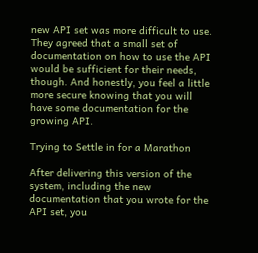new API set was more difficult to use. They agreed that a small set of documentation on how to use the API would be sufficient for their needs, though. And honestly, you feel a little more secure knowing that you will have some documentation for the growing API.

Trying to Settle in for a Marathon

After delivering this version of the system, including the new documentation that you wrote for the API set, you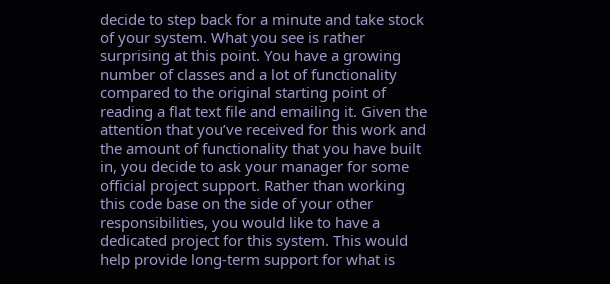decide to step back for a minute and take stock of your system. What you see is rather surprising at this point. You have a growing number of classes and a lot of functionality compared to the original starting point of reading a flat text file and emailing it. Given the attention that you’ve received for this work and the amount of functionality that you have built in, you decide to ask your manager for some official project support. Rather than working this code base on the side of your other responsibilities, you would like to have a dedicated project for this system. This would help provide long-term support for what is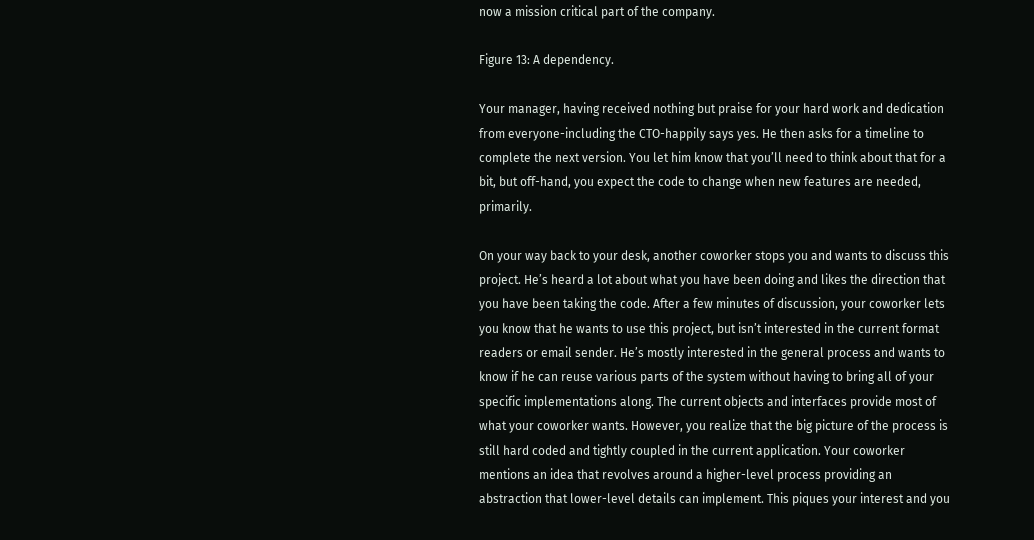now a mission critical part of the company.

Figure 13: A dependency.

Your manager, having received nothing but praise for your hard work and dedication from everyone-including the CTO-happily says yes. He then asks for a timeline to complete the next version. You let him know that you’ll need to think about that for a bit, but off-hand, you expect the code to change when new features are needed, primarily.

On your way back to your desk, another coworker stops you and wants to discuss this project. He’s heard a lot about what you have been doing and likes the direction that you have been taking the code. After a few minutes of discussion, your coworker lets you know that he wants to use this project, but isn’t interested in the current format readers or email sender. He’s mostly interested in the general process and wants to know if he can reuse various parts of the system without having to bring all of your specific implementations along. The current objects and interfaces provide most of what your coworker wants. However, you realize that the big picture of the process is still hard coded and tightly coupled in the current application. Your coworker mentions an idea that revolves around a higher-level process providing an abstraction that lower-level details can implement. This piques your interest and you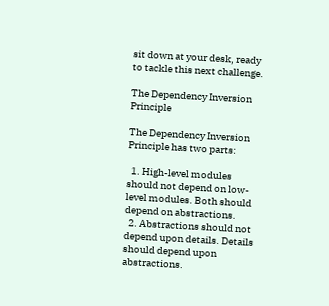sit down at your desk, ready to tackle this next challenge.

The Dependency Inversion Principle

The Dependency Inversion Principle has two parts:

  1. High-level modules should not depend on low-level modules. Both should depend on abstractions.
  2. Abstractions should not depend upon details. Details should depend upon abstractions.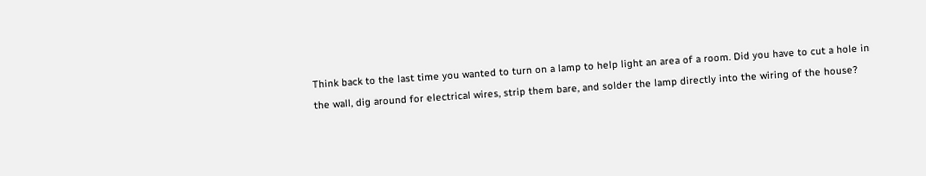Think back to the last time you wanted to turn on a lamp to help light an area of a room. Did you have to cut a hole in the wall, dig around for electrical wires, strip them bare, and solder the lamp directly into the wiring of the house?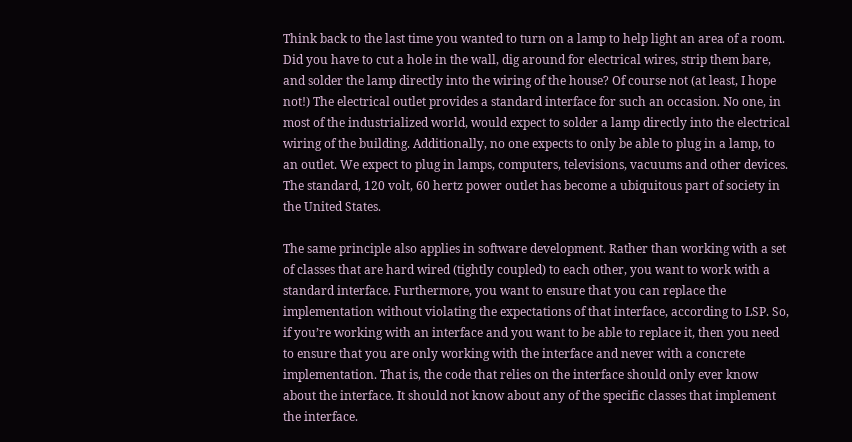Think back to the last time you wanted to turn on a lamp to help light an area of a room. Did you have to cut a hole in the wall, dig around for electrical wires, strip them bare, and solder the lamp directly into the wiring of the house? Of course not (at least, I hope not!) The electrical outlet provides a standard interface for such an occasion. No one, in most of the industrialized world, would expect to solder a lamp directly into the electrical wiring of the building. Additionally, no one expects to only be able to plug in a lamp, to an outlet. We expect to plug in lamps, computers, televisions, vacuums and other devices. The standard, 120 volt, 60 hertz power outlet has become a ubiquitous part of society in the United States.

The same principle also applies in software development. Rather than working with a set of classes that are hard wired (tightly coupled) to each other, you want to work with a standard interface. Furthermore, you want to ensure that you can replace the implementation without violating the expectations of that interface, according to LSP. So, if you’re working with an interface and you want to be able to replace it, then you need to ensure that you are only working with the interface and never with a concrete implementation. That is, the code that relies on the interface should only ever know about the interface. It should not know about any of the specific classes that implement the interface.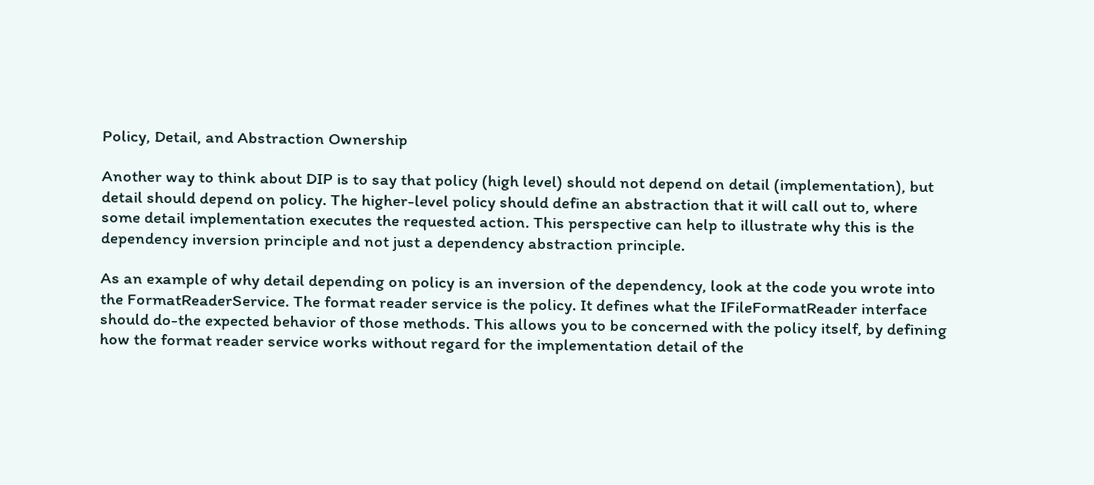Policy, Detail, and Abstraction Ownership

Another way to think about DIP is to say that policy (high level) should not depend on detail (implementation), but detail should depend on policy. The higher-level policy should define an abstraction that it will call out to, where some detail implementation executes the requested action. This perspective can help to illustrate why this is the dependency inversion principle and not just a dependency abstraction principle.

As an example of why detail depending on policy is an inversion of the dependency, look at the code you wrote into the FormatReaderService. The format reader service is the policy. It defines what the IFileFormatReader interface should do-the expected behavior of those methods. This allows you to be concerned with the policy itself, by defining how the format reader service works without regard for the implementation detail of the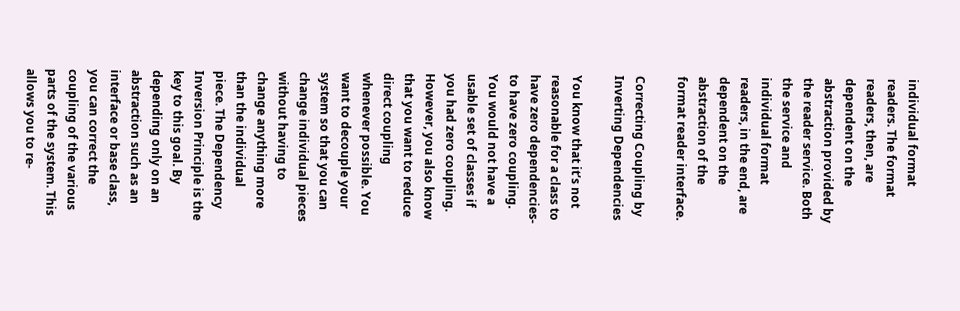individual format readers. The format readers, then, are dependent on the abstraction provided by the reader service. Both the service and individual format readers, in the end, are dependent on the abstraction of the format reader interface.

Correcting Coupling by Inverting Dependencies

You know that it’s not reasonable for a class to have zero dependencies-to have zero coupling. You would not have a usable set of classes if you had zero coupling. However, you also know that you want to reduce direct coupling whenever possible. You want to decouple your system so that you can change individual pieces without having to change anything more than the individual piece. The Dependency Inversion Principle is the key to this goal. By depending only on an abstraction such as an interface or base class, you can correct the coupling of the various parts of the system. This allows you to re-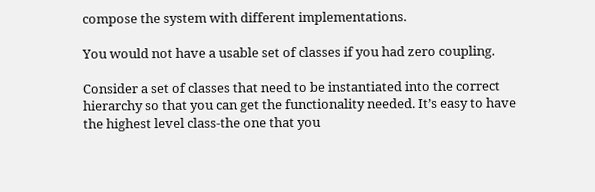compose the system with different implementations.

You would not have a usable set of classes if you had zero coupling.

Consider a set of classes that need to be instantiated into the correct hierarchy so that you can get the functionality needed. It’s easy to have the highest level class-the one that you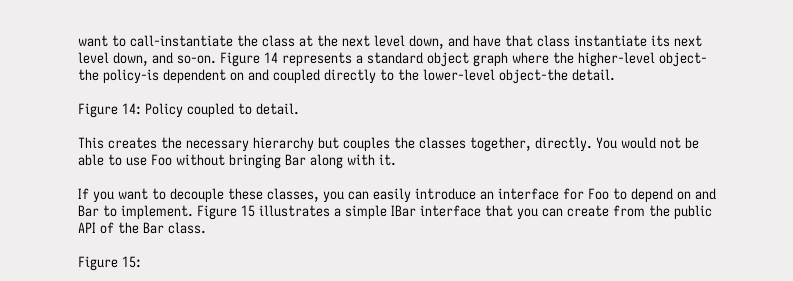want to call-instantiate the class at the next level down, and have that class instantiate its next level down, and so-on. Figure 14 represents a standard object graph where the higher-level object-the policy-is dependent on and coupled directly to the lower-level object-the detail.

Figure 14: Policy coupled to detail.

This creates the necessary hierarchy but couples the classes together, directly. You would not be able to use Foo without bringing Bar along with it.

If you want to decouple these classes, you can easily introduce an interface for Foo to depend on and Bar to implement. Figure 15 illustrates a simple IBar interface that you can create from the public API of the Bar class.

Figure 15: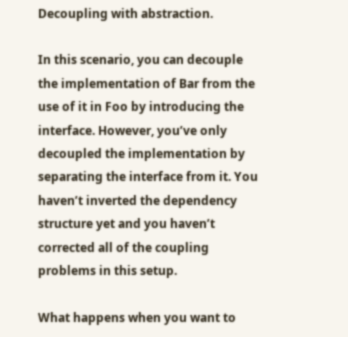Decoupling with abstraction.

In this scenario, you can decouple the implementation of Bar from the use of it in Foo by introducing the interface. However, you’ve only decoupled the implementation by separating the interface from it. You haven’t inverted the dependency structure yet and you haven’t corrected all of the coupling problems in this setup.

What happens when you want to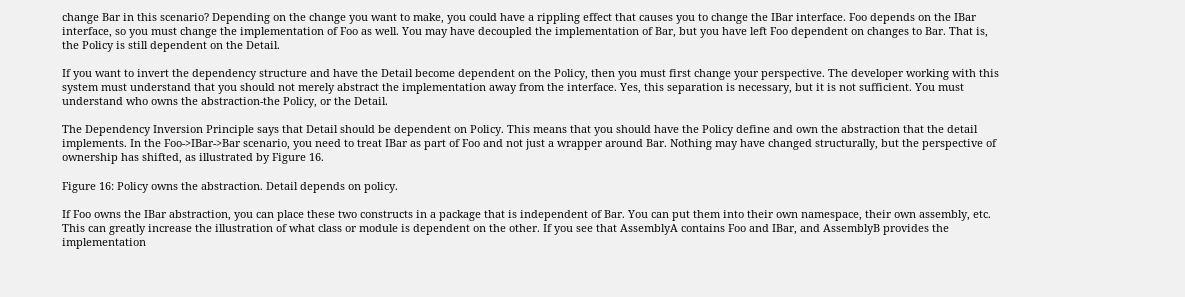change Bar in this scenario? Depending on the change you want to make, you could have a rippling effect that causes you to change the IBar interface. Foo depends on the IBar interface, so you must change the implementation of Foo as well. You may have decoupled the implementation of Bar, but you have left Foo dependent on changes to Bar. That is, the Policy is still dependent on the Detail.

If you want to invert the dependency structure and have the Detail become dependent on the Policy, then you must first change your perspective. The developer working with this system must understand that you should not merely abstract the implementation away from the interface. Yes, this separation is necessary, but it is not sufficient. You must understand who owns the abstraction-the Policy, or the Detail.

The Dependency Inversion Principle says that Detail should be dependent on Policy. This means that you should have the Policy define and own the abstraction that the detail implements. In the Foo->IBar->Bar scenario, you need to treat IBar as part of Foo and not just a wrapper around Bar. Nothing may have changed structurally, but the perspective of ownership has shifted, as illustrated by Figure 16.

Figure 16: Policy owns the abstraction. Detail depends on policy.

If Foo owns the IBar abstraction, you can place these two constructs in a package that is independent of Bar. You can put them into their own namespace, their own assembly, etc. This can greatly increase the illustration of what class or module is dependent on the other. If you see that AssemblyA contains Foo and IBar, and AssemblyB provides the implementation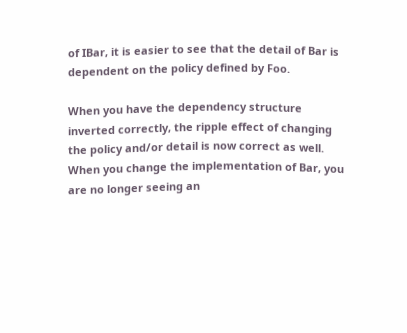of IBar, it is easier to see that the detail of Bar is dependent on the policy defined by Foo.

When you have the dependency structure inverted correctly, the ripple effect of changing the policy and/or detail is now correct as well. When you change the implementation of Bar, you are no longer seeing an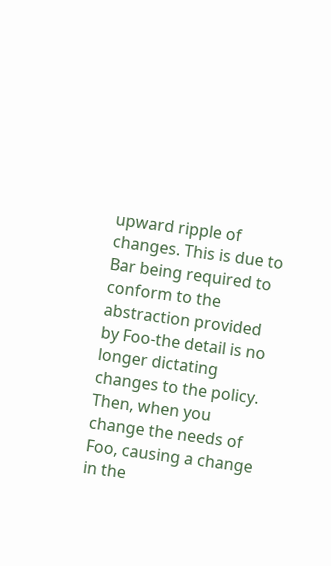upward ripple of changes. This is due to Bar being required to conform to the abstraction provided by Foo-the detail is no longer dictating changes to the policy. Then, when you change the needs of Foo, causing a change in the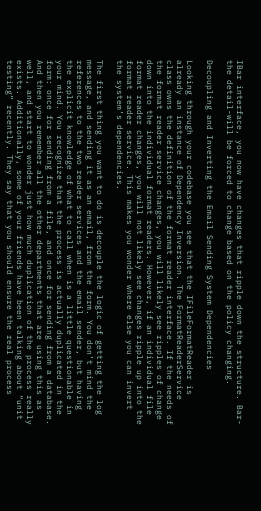IBar interface, you now have changes that ripple down the structure. Bar-the detail-will be forced to change based on the policy changing.

Decoupling and Inverting the Email Sending System Dependencies

Looking through your codebase you see that the IFileFormatReader is already an instance of Dependency Inversion. The FormatReaderService class owns the definition of the format reader interface. If the needs of the format reader service changes, you will likely see ripples of change down into the individual format readers. However, if an individual file format reader changes, you will not likely see changes ripple up into the format reader service. This makes you wonder where else you can invert the system’s dependencies.

The first thing you want to do is decouple the logic of getting the log message, and sending it as an email, from the form. You don’t mind the references to the two reader services and the email sender, but having the explicit knowledge of what to call when is a little questionable in your mind. You recognize that the process is actually duplicated in the form: once for sending from a file, and once for sending from a database. And then you remember all the other departments that are using this as well, and start to wonder just how much duplication of the process really exists. Additionally, some of your friends have been talking about “unit testing” recently. They say that you should ensure the real process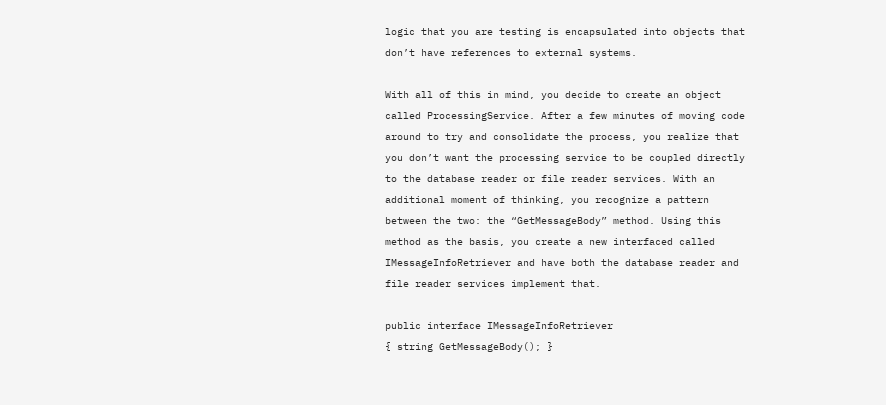logic that you are testing is encapsulated into objects that don’t have references to external systems.

With all of this in mind, you decide to create an object called ProcessingService. After a few minutes of moving code around to try and consolidate the process, you realize that you don’t want the processing service to be coupled directly to the database reader or file reader services. With an additional moment of thinking, you recognize a pattern between the two: the “GetMessageBody” method. Using this method as the basis, you create a new interfaced called IMessageInfoRetriever and have both the database reader and file reader services implement that.

public interface IMessageInfoRetriever
{ string GetMessageBody(); }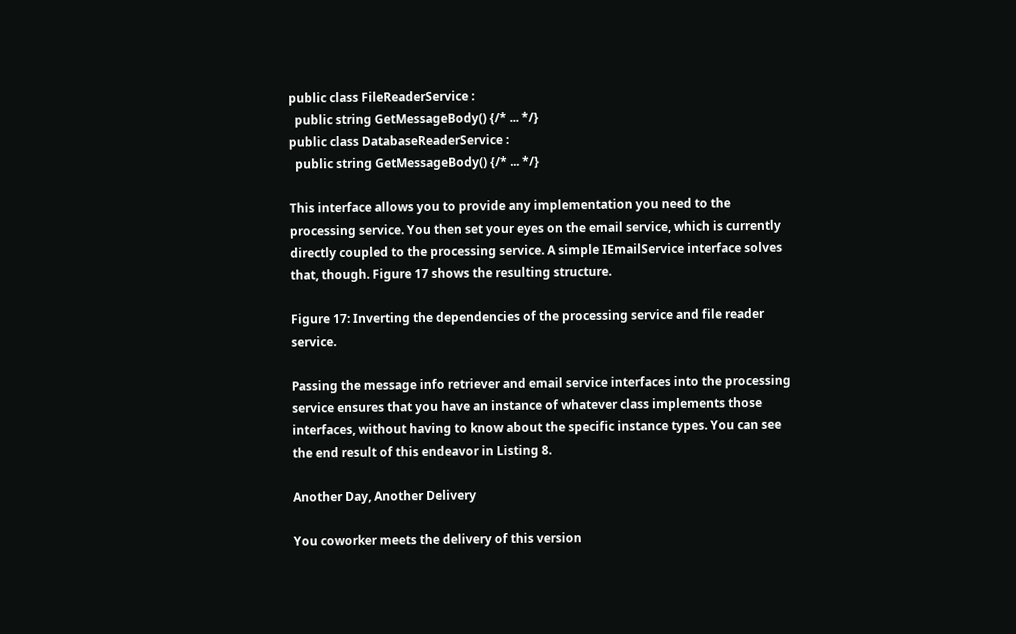public class FileReaderService :
  public string GetMessageBody() {/* ... */}
public class DatabaseReaderService :
  public string GetMessageBody() {/* ... */}

This interface allows you to provide any implementation you need to the processing service. You then set your eyes on the email service, which is currently directly coupled to the processing service. A simple IEmailService interface solves that, though. Figure 17 shows the resulting structure.

Figure 17: Inverting the dependencies of the processing service and file reader service.

Passing the message info retriever and email service interfaces into the processing service ensures that you have an instance of whatever class implements those interfaces, without having to know about the specific instance types. You can see the end result of this endeavor in Listing 8.

Another Day, Another Delivery

You coworker meets the delivery of this version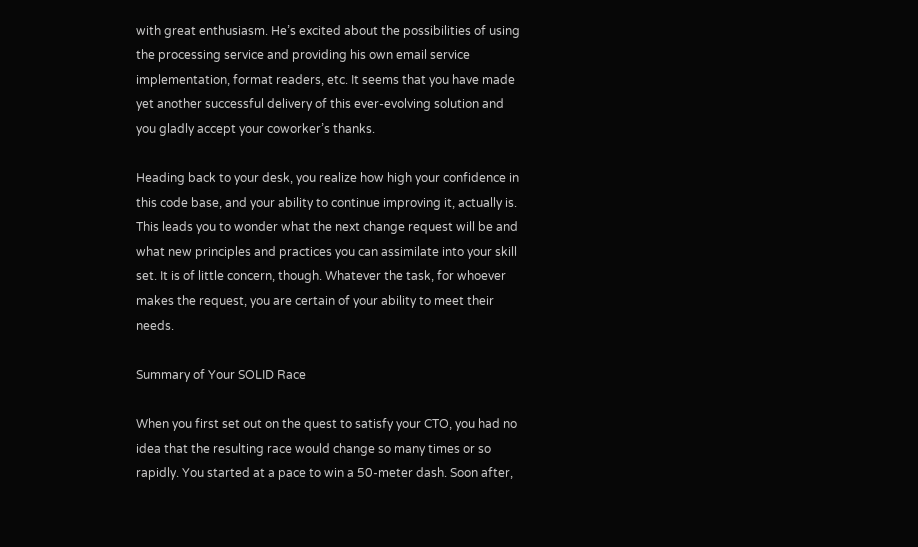with great enthusiasm. He’s excited about the possibilities of using the processing service and providing his own email service implementation, format readers, etc. It seems that you have made yet another successful delivery of this ever-evolving solution and you gladly accept your coworker’s thanks.

Heading back to your desk, you realize how high your confidence in this code base, and your ability to continue improving it, actually is. This leads you to wonder what the next change request will be and what new principles and practices you can assimilate into your skill set. It is of little concern, though. Whatever the task, for whoever makes the request, you are certain of your ability to meet their needs.

Summary of Your SOLID Race

When you first set out on the quest to satisfy your CTO, you had no idea that the resulting race would change so many times or so rapidly. You started at a pace to win a 50-meter dash. Soon after,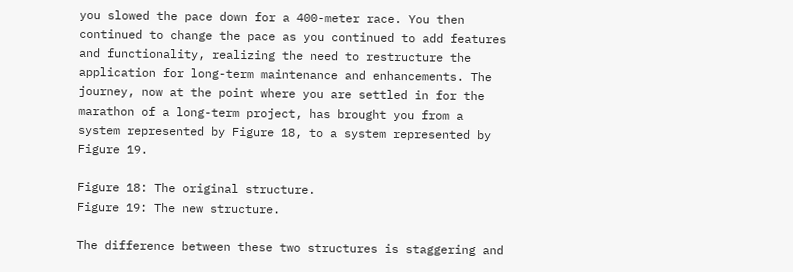you slowed the pace down for a 400-meter race. You then continued to change the pace as you continued to add features and functionality, realizing the need to restructure the application for long-term maintenance and enhancements. The journey, now at the point where you are settled in for the marathon of a long-term project, has brought you from a system represented by Figure 18, to a system represented by Figure 19.

Figure 18: The original structure.
Figure 19: The new structure.

The difference between these two structures is staggering and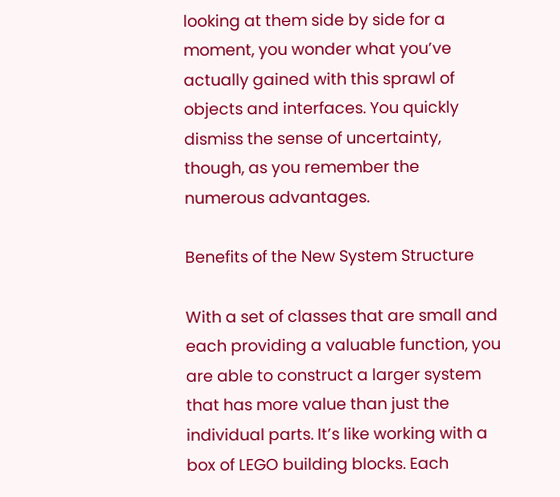looking at them side by side for a moment, you wonder what you’ve actually gained with this sprawl of objects and interfaces. You quickly dismiss the sense of uncertainty, though, as you remember the numerous advantages.

Benefits of the New System Structure

With a set of classes that are small and each providing a valuable function, you are able to construct a larger system that has more value than just the individual parts. It’s like working with a box of LEGO building blocks. Each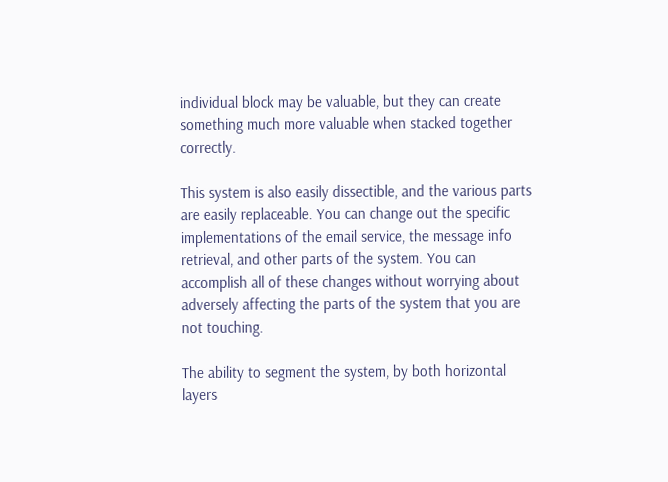individual block may be valuable, but they can create something much more valuable when stacked together correctly.

This system is also easily dissectible, and the various parts are easily replaceable. You can change out the specific implementations of the email service, the message info retrieval, and other parts of the system. You can accomplish all of these changes without worrying about adversely affecting the parts of the system that you are not touching.

The ability to segment the system, by both horizontal layers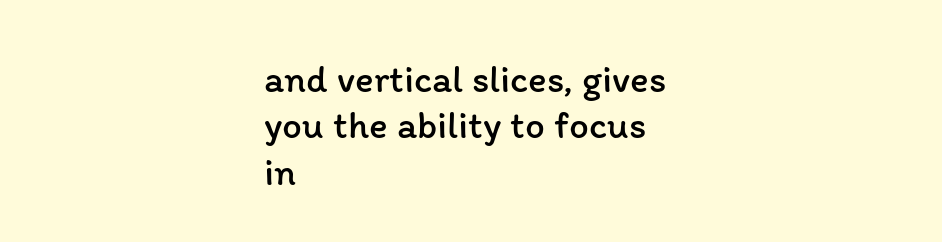and vertical slices, gives you the ability to focus in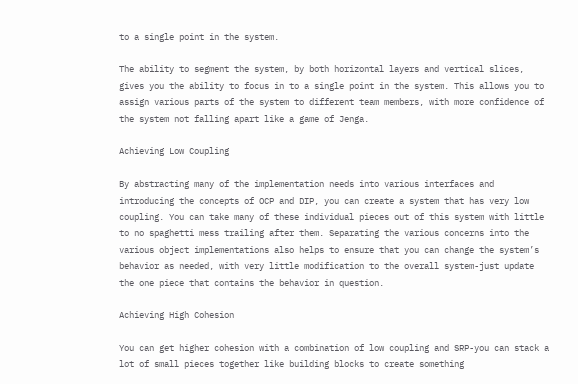to a single point in the system.

The ability to segment the system, by both horizontal layers and vertical slices, gives you the ability to focus in to a single point in the system. This allows you to assign various parts of the system to different team members, with more confidence of the system not falling apart like a game of Jenga.

Achieving Low Coupling

By abstracting many of the implementation needs into various interfaces and introducing the concepts of OCP and DIP, you can create a system that has very low coupling. You can take many of these individual pieces out of this system with little to no spaghetti mess trailing after them. Separating the various concerns into the various object implementations also helps to ensure that you can change the system’s behavior as needed, with very little modification to the overall system-just update the one piece that contains the behavior in question.

Achieving High Cohesion

You can get higher cohesion with a combination of low coupling and SRP-you can stack a lot of small pieces together like building blocks to create something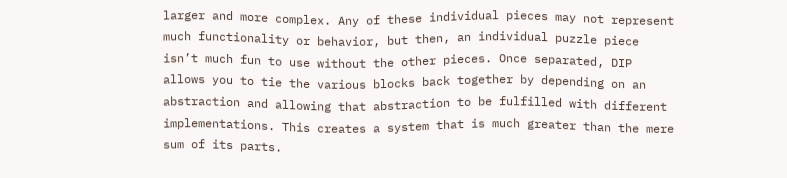larger and more complex. Any of these individual pieces may not represent much functionality or behavior, but then, an individual puzzle piece isn’t much fun to use without the other pieces. Once separated, DIP allows you to tie the various blocks back together by depending on an abstraction and allowing that abstraction to be fulfilled with different implementations. This creates a system that is much greater than the mere sum of its parts.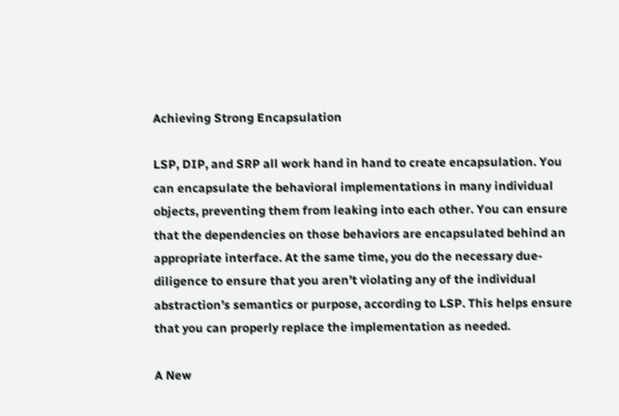Achieving Strong Encapsulation

LSP, DIP, and SRP all work hand in hand to create encapsulation. You can encapsulate the behavioral implementations in many individual objects, preventing them from leaking into each other. You can ensure that the dependencies on those behaviors are encapsulated behind an appropriate interface. At the same time, you do the necessary due-diligence to ensure that you aren’t violating any of the individual abstraction’s semantics or purpose, according to LSP. This helps ensure that you can properly replace the implementation as needed.

A New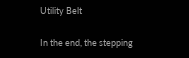Utility Belt

In the end, the stepping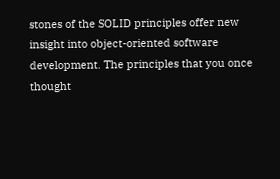stones of the SOLID principles offer new insight into object-oriented software development. The principles that you once thought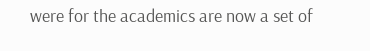were for the academics are now a set of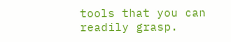tools that you can readily grasp.